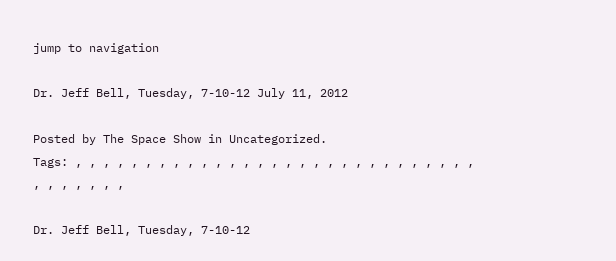jump to navigation

Dr. Jeff Bell, Tuesday, 7-10-12 July 11, 2012

Posted by The Space Show in Uncategorized.
Tags: , , , , , , , , , , , , , , , , , , , , , , , , , , , , , , , , , , , ,

Dr. Jeff Bell, Tuesday, 7-10-12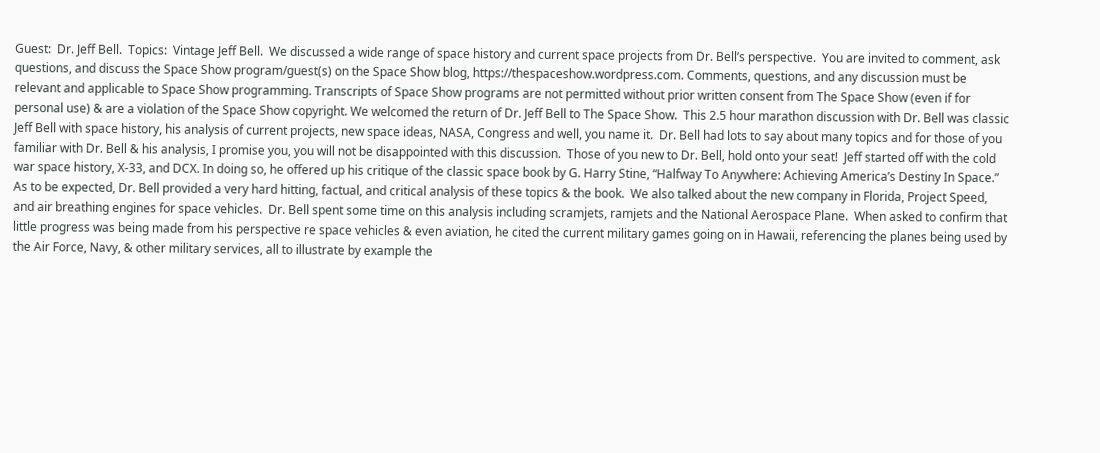Guest:  Dr. Jeff Bell.  Topics:  Vintage Jeff Bell.  We discussed a wide range of space history and current space projects from Dr. Bell’s perspective.  You are invited to comment, ask questions, and discuss the Space Show program/guest(s) on the Space Show blog, https://thespaceshow.wordpress.com. Comments, questions, and any discussion must be relevant and applicable to Space Show programming. Transcripts of Space Show programs are not permitted without prior written consent from The Space Show (even if for personal use) & are a violation of the Space Show copyright. We welcomed the return of Dr. Jeff Bell to The Space Show.  This 2.5 hour marathon discussion with Dr. Bell was classic Jeff Bell with space history, his analysis of current projects, new space ideas, NASA, Congress and well, you name it.  Dr. Bell had lots to say about many topics and for those of you familiar with Dr. Bell & his analysis, I promise you, you will not be disappointed with this discussion.  Those of you new to Dr. Bell, hold onto your seat!  Jeff started off with the cold war space history, X-33, and DCX. In doing so, he offered up his critique of the classic space book by G. Harry Stine, “Halfway To Anywhere: Achieving America’s Destiny In Space.”  As to be expected, Dr. Bell provided a very hard hitting, factual, and critical analysis of these topics & the book.  We also talked about the new company in Florida, Project Speed, and air breathing engines for space vehicles.  Dr. Bell spent some time on this analysis including scramjets, ramjets and the National Aerospace Plane.  When asked to confirm that little progress was being made from his perspective re space vehicles & even aviation, he cited the current military games going on in Hawaii, referencing the planes being used by the Air Force, Navy, & other military services, all to illustrate by example the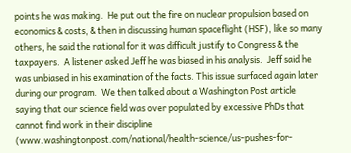points he was making.  He put out the fire on nuclear propulsion based on economics & costs, & then in discussing human spaceflight (HSF), like so many others, he said the rational for it was difficult justify to Congress & the taxpayers.  A listener asked Jeff he was biased in his analysis.  Jeff said he was unbiased in his examination of the facts. This issue surfaced again later during our program.  We then talked about a Washington Post article saying that our science field was over populated by excessive PhDs that cannot find work in their discipline (www.washingtonpost.com/national/health-science/us-pushes-for-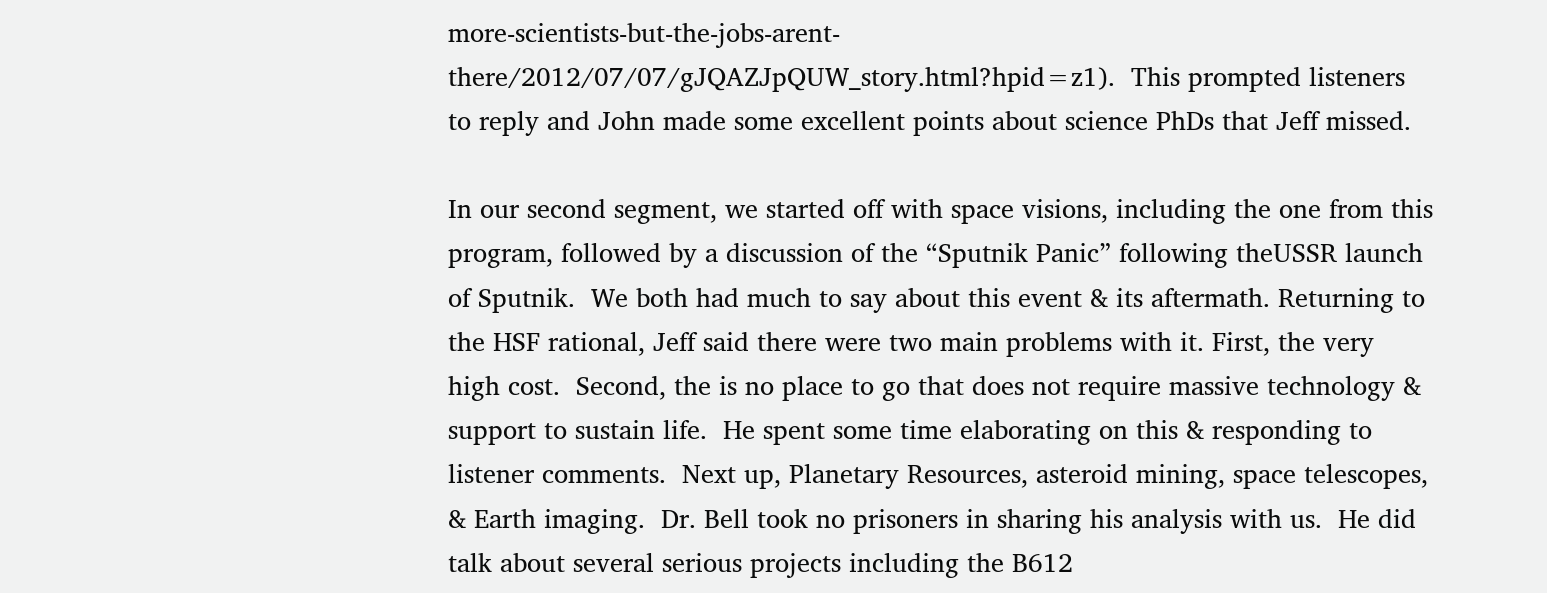more-scientists-but-the-jobs-arent-there/2012/07/07/gJQAZJpQUW_story.html?hpid=z1).  This prompted listeners to reply and John made some excellent points about science PhDs that Jeff missed.

In our second segment, we started off with space visions, including the one from this program, followed by a discussion of the “Sputnik Panic” following theUSSR launch of Sputnik.  We both had much to say about this event & its aftermath. Returning to the HSF rational, Jeff said there were two main problems with it. First, the very high cost.  Second, the is no place to go that does not require massive technology & support to sustain life.  He spent some time elaborating on this & responding to listener comments.  Next up, Planetary Resources, asteroid mining, space telescopes, & Earth imaging.  Dr. Bell took no prisoners in sharing his analysis with us.  He did talk about several serious projects including the B612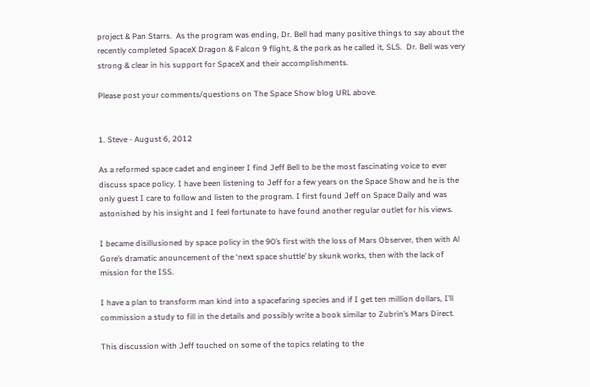project & Pan Starrs.  As the program was ending, Dr. Bell had many positive things to say about the recently completed SpaceX Dragon & Falcon 9 flight, & the pork as he called it, SLS.  Dr. Bell was very strong & clear in his support for SpaceX and their accomplishments.

Please post your comments/questions on The Space Show blog URL above.


1. Steve - August 6, 2012

As a reformed space cadet and engineer I find Jeff Bell to be the most fascinating voice to ever discuss space policy. I have been listening to Jeff for a few years on the Space Show and he is the only guest I care to follow and listen to the program. I first found Jeff on Space Daily and was astonished by his insight and I feel fortunate to have found another regular outlet for his views.

I became disillusioned by space policy in the 90’s first with the loss of Mars Observer, then with Al Gore’s dramatic anouncement of the ‘next space shuttle’ by skunk works, then with the lack of mission for the ISS.

I have a plan to transform man kind into a spacefaring species and if I get ten million dollars, I’ll commission a study to fill in the details and possibly write a book similar to Zubrin’s Mars Direct.

This discussion with Jeff touched on some of the topics relating to the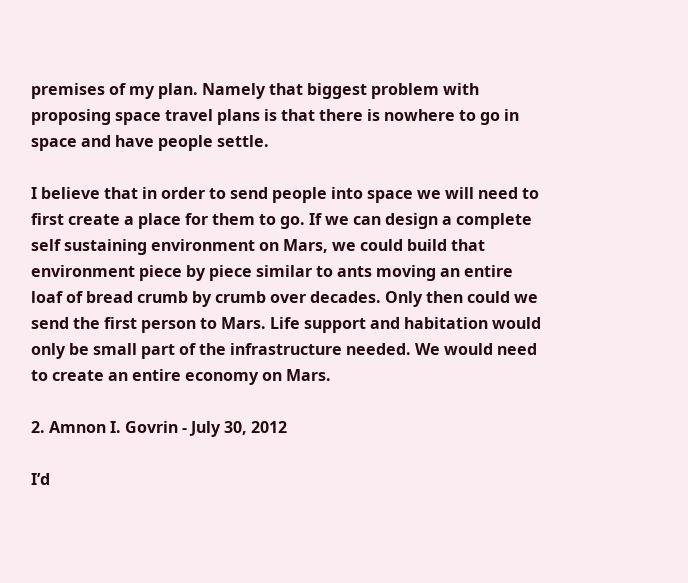premises of my plan. Namely that biggest problem with proposing space travel plans is that there is nowhere to go in space and have people settle.

I believe that in order to send people into space we will need to first create a place for them to go. If we can design a complete self sustaining environment on Mars, we could build that environment piece by piece similar to ants moving an entire loaf of bread crumb by crumb over decades. Only then could we send the first person to Mars. Life support and habitation would only be small part of the infrastructure needed. We would need to create an entire economy on Mars.

2. Amnon I. Govrin - July 30, 2012

I’d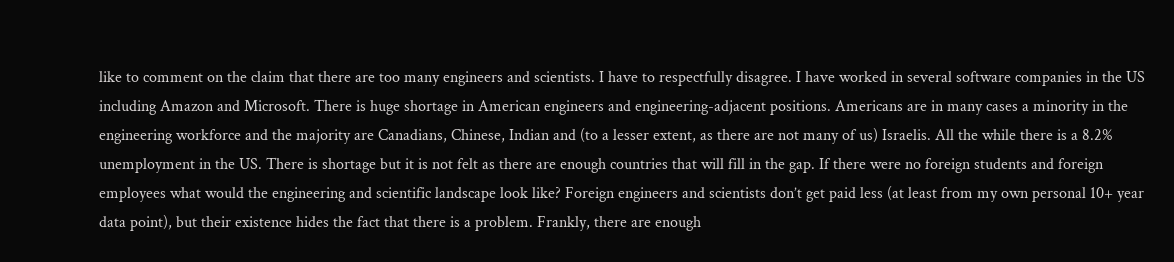like to comment on the claim that there are too many engineers and scientists. I have to respectfully disagree. I have worked in several software companies in the US including Amazon and Microsoft. There is huge shortage in American engineers and engineering-adjacent positions. Americans are in many cases a minority in the engineering workforce and the majority are Canadians, Chinese, Indian and (to a lesser extent, as there are not many of us) Israelis. All the while there is a 8.2% unemployment in the US. There is shortage but it is not felt as there are enough countries that will fill in the gap. If there were no foreign students and foreign employees what would the engineering and scientific landscape look like? Foreign engineers and scientists don’t get paid less (at least from my own personal 10+ year data point), but their existence hides the fact that there is a problem. Frankly, there are enough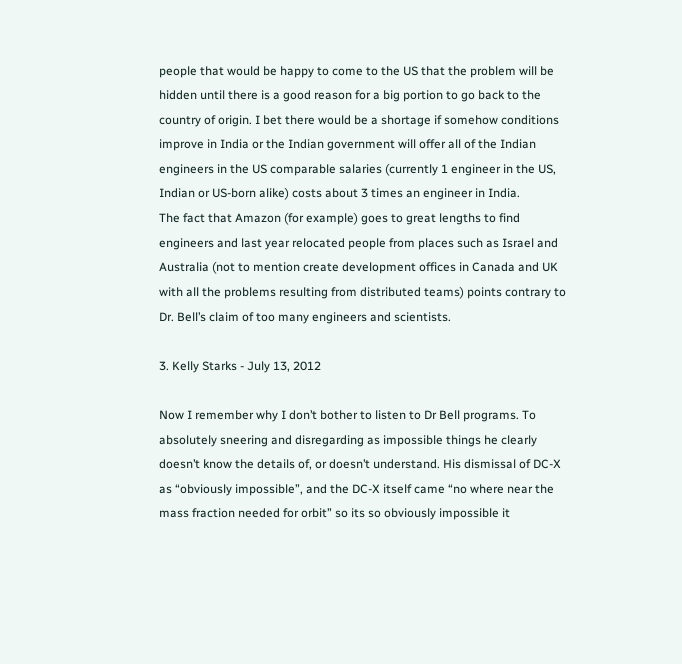people that would be happy to come to the US that the problem will be hidden until there is a good reason for a big portion to go back to the country of origin. I bet there would be a shortage if somehow conditions improve in India or the Indian government will offer all of the Indian engineers in the US comparable salaries (currently 1 engineer in the US, Indian or US-born alike) costs about 3 times an engineer in India.
The fact that Amazon (for example) goes to great lengths to find engineers and last year relocated people from places such as Israel and Australia (not to mention create development offices in Canada and UK with all the problems resulting from distributed teams) points contrary to Dr. Bell’s claim of too many engineers and scientists.

3. Kelly Starks - July 13, 2012

Now I remember why I don’t bother to listen to Dr Bell programs. To absolutely sneering and disregarding as impossible things he clearly doesn’t know the details of, or doesn’t understand. His dismissal of DC-X as “obviously impossible”, and the DC-X itself came “no where near the mass fraction needed for orbit” so its so obviously impossible it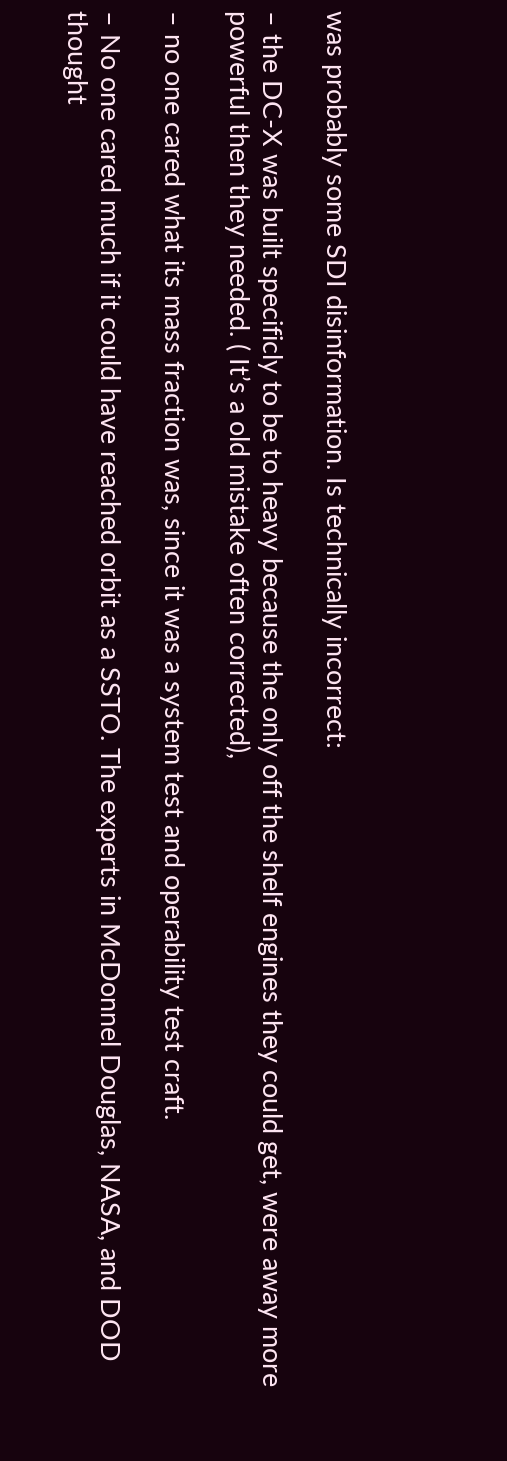was probably some SDI disinformation. Is technically incorrect:

– the DC-X was built specificly to be to heavy because the only off the shelf engines they could get, were away more powerful then they needed. ( It’s a old mistake often corrected),

– no one cared what its mass fraction was, since it was a system test and operability test craft.

– No one cared much if it could have reached orbit as a SSTO. The experts in McDonnel Douglas, NASA, and DOD thought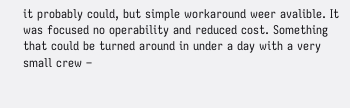it probably could, but simple workaround weer avalible. It was focused no operability and reduced cost. Something that could be turned around in under a day with a very small crew –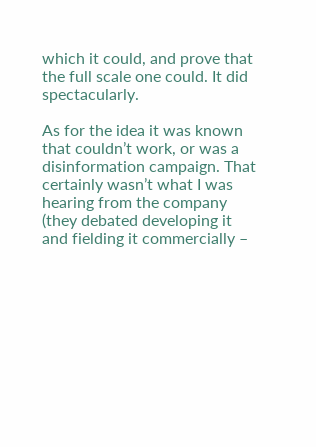which it could, and prove that the full scale one could. It did spectacularly.

As for the idea it was known that couldn’t work, or was a disinformation campaign. That certainly wasn’t what I was hearing from the company (they debated developing it and fielding it commercially –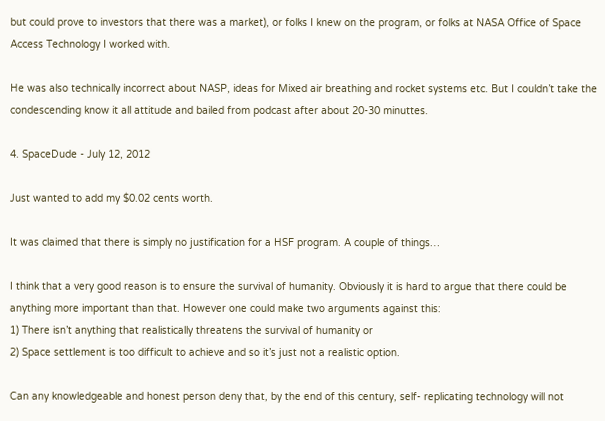but could prove to investors that there was a market), or folks I knew on the program, or folks at NASA Office of Space Access Technology I worked with.

He was also technically incorrect about NASP, ideas for Mixed air breathing and rocket systems etc. But I couldn’t take the condescending know it all attitude and bailed from podcast after about 20-30 minuttes.

4. SpaceDude - July 12, 2012

Just wanted to add my $0.02 cents worth.

It was claimed that there is simply no justification for a HSF program. A couple of things…

I think that a very good reason is to ensure the survival of humanity. Obviously it is hard to argue that there could be anything more important than that. However one could make two arguments against this:
1) There isn’t anything that realistically threatens the survival of humanity or
2) Space settlement is too difficult to achieve and so it’s just not a realistic option.

Can any knowledgeable and honest person deny that, by the end of this century, self- replicating technology will not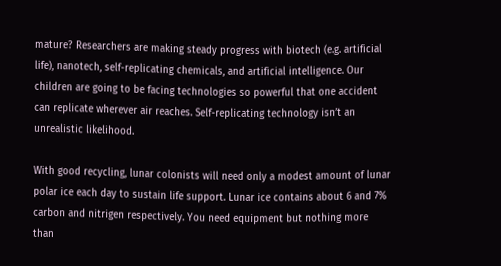mature? Researchers are making steady progress with biotech (e.g. artificial life), nanotech, self-replicating chemicals, and artificial intelligence. Our children are going to be facing technologies so powerful that one accident can replicate wherever air reaches. Self-replicating technology isn’t an unrealistic likelihood.

With good recycling, lunar colonists will need only a modest amount of lunar polar ice each day to sustain life support. Lunar ice contains about 6 and 7% carbon and nitrigen respectively. You need equipment but nothing more than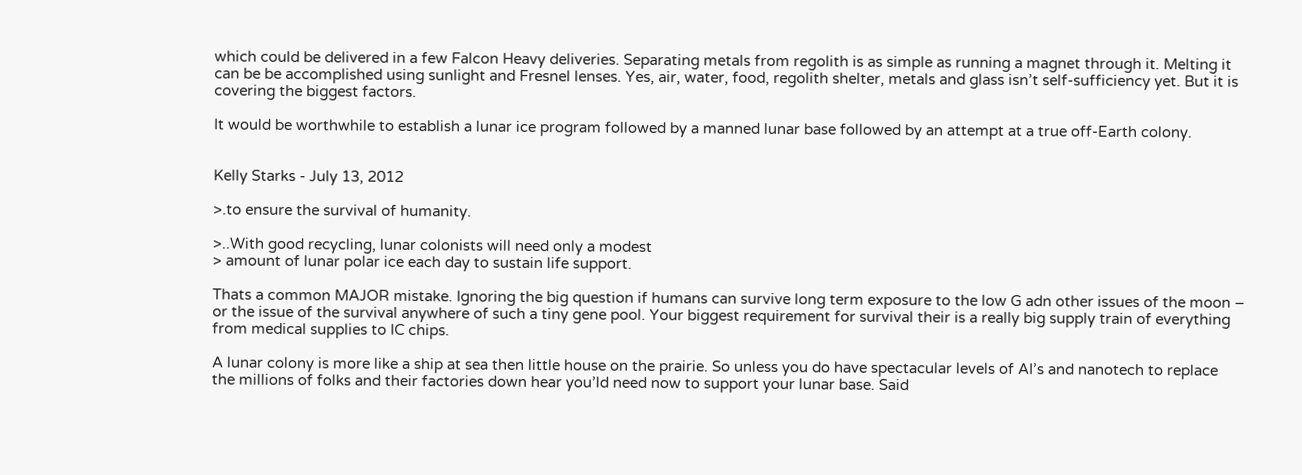which could be delivered in a few Falcon Heavy deliveries. Separating metals from regolith is as simple as running a magnet through it. Melting it can be be accomplished using sunlight and Fresnel lenses. Yes, air, water, food, regolith shelter, metals and glass isn’t self-sufficiency yet. But it is covering the biggest factors.

It would be worthwhile to establish a lunar ice program followed by a manned lunar base followed by an attempt at a true off-Earth colony.


Kelly Starks - July 13, 2012

>.to ensure the survival of humanity.

>..With good recycling, lunar colonists will need only a modest
> amount of lunar polar ice each day to sustain life support.

Thats a common MAJOR mistake. Ignoring the big question if humans can survive long term exposure to the low G adn other issues of the moon – or the issue of the survival anywhere of such a tiny gene pool. Your biggest requirement for survival their is a really big supply train of everything from medical supplies to IC chips.

A lunar colony is more like a ship at sea then little house on the prairie. So unless you do have spectacular levels of AI’s and nanotech to replace the millions of folks and their factories down hear you’ld need now to support your lunar base. Said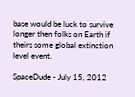base would be luck to survive longer then folks on Earth if theirs some global extinction level event.

SpaceDude - July 15, 2012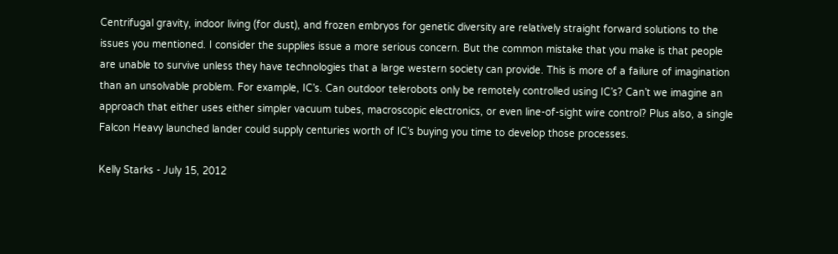Centrifugal gravity, indoor living (for dust), and frozen embryos for genetic diversity are relatively straight forward solutions to the issues you mentioned. I consider the supplies issue a more serious concern. But the common mistake that you make is that people are unable to survive unless they have technologies that a large western society can provide. This is more of a failure of imagination than an unsolvable problem. For example, IC’s. Can outdoor telerobots only be remotely controlled using IC’s? Can’t we imagine an approach that either uses either simpler vacuum tubes, macroscopic electronics, or even line-of-sight wire control? Plus also, a single Falcon Heavy launched lander could supply centuries worth of IC’s buying you time to develop those processes.

Kelly Starks - July 15, 2012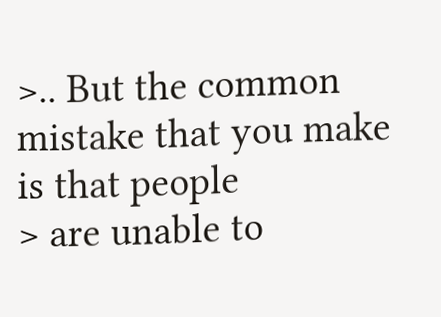>.. But the common mistake that you make is that people
> are unable to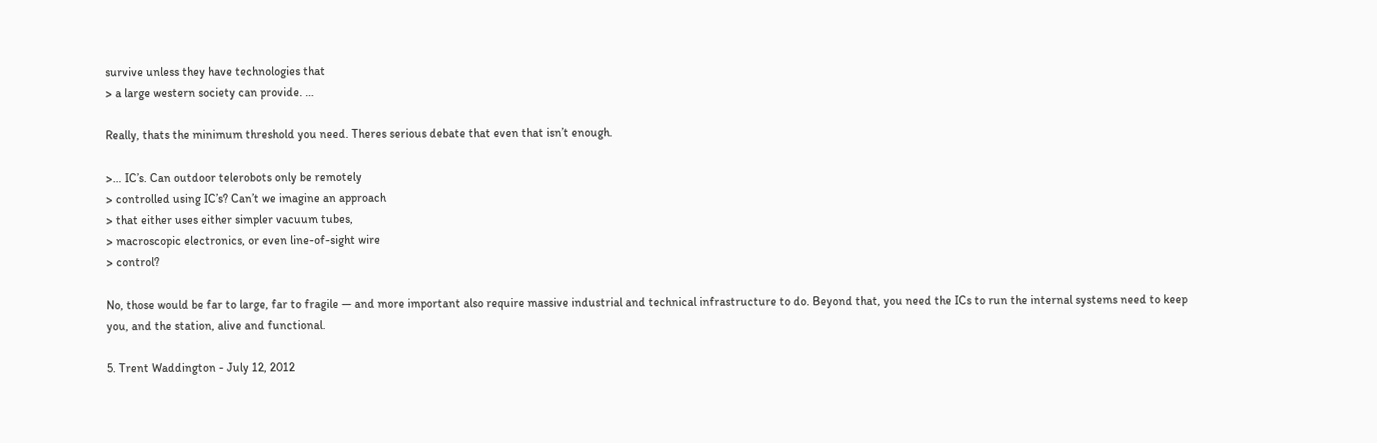survive unless they have technologies that
> a large western society can provide. …

Really, thats the minimum threshold you need. Theres serious debate that even that isn’t enough.

>… IC’s. Can outdoor telerobots only be remotely
> controlled using IC’s? Can’t we imagine an approach
> that either uses either simpler vacuum tubes,
> macroscopic electronics, or even line-of-sight wire
> control?

No, those would be far to large, far to fragile — and more important also require massive industrial and technical infrastructure to do. Beyond that, you need the ICs to run the internal systems need to keep you, and the station, alive and functional.

5. Trent Waddington - July 12, 2012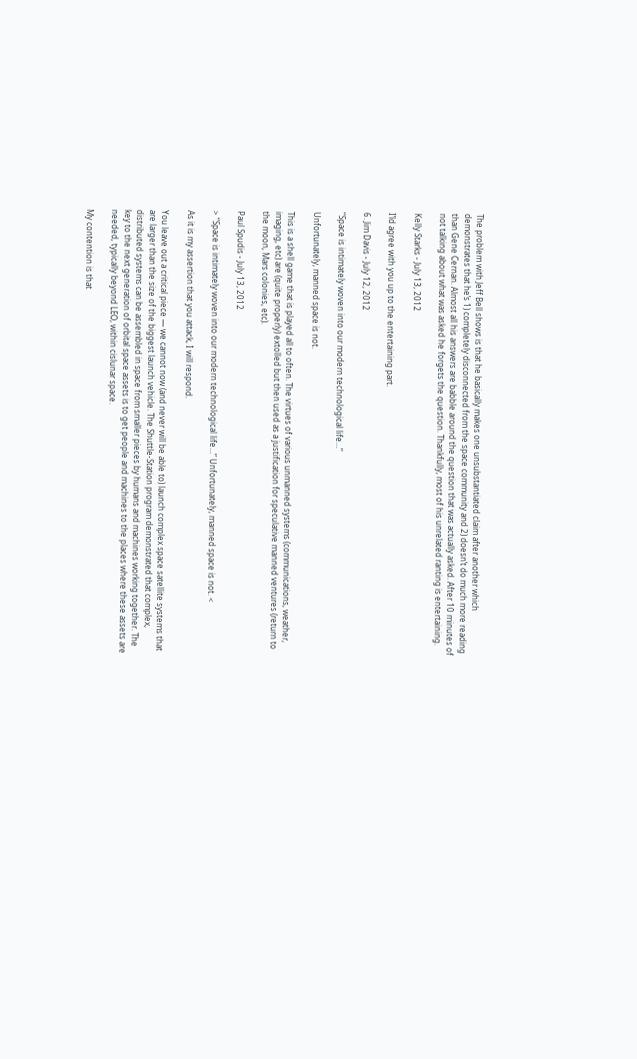The problem with Jeff Bell shows is that he basically makes one unsubstantiated claim after another which demonstrates that he’s 1) completely disconnected from the space community and 2) doesn’t do much more reading than Gene Cernan. Almost all his answers are babble around the question that was actually asked. After 10 minutes of not talking about what was asked he forgets the question. Thankfully, most of his unrelated ranting is entertaining.

Kelly Starks - July 13, 2012

I’ld agree with you up to the entertaining part.

6. Jim Davis - July 12, 2012

“Space is intimately woven into our modern technological life…”

Unfortunately, manned space is not.

This is a shell game that is played all to often. The virtues of various unmanned systems (communications, weather, imaging, etc) are (quite properly) extolled but then used as a justification for speculative manned ventures (return to the moon, Mars colonies, etc).

Paul Spudis - July 13, 2012

> “Space is intimately woven into our modern technological life…” Unfortunately, manned space is not. <

As it is my assertion that you attack, I will respond.

You leave out a critical piece — we cannot now (and never will be able to) launch complex space satellite systems that are larger than the size of the biggest launch vehicle. The Shuttle-Station program demonstrated that complex, distributed systems can be assembled in space from smaller pieces by humans and machines working together. The key to the next generation of orbital space assets is to get people and machines to the places where these assets are needed, typically beyond LEO, within cislunar space.

My contention is that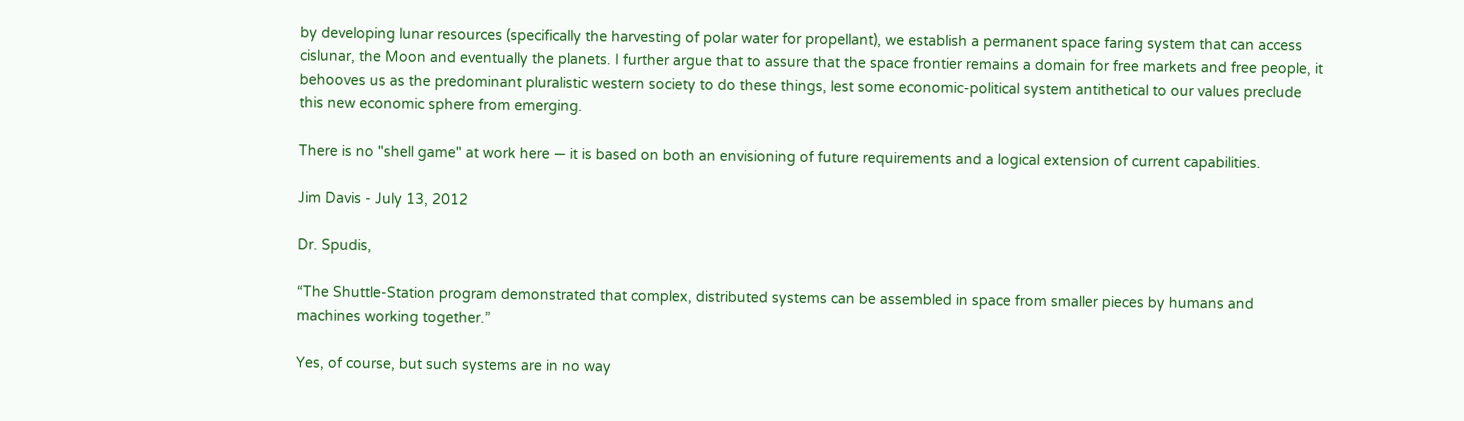by developing lunar resources (specifically the harvesting of polar water for propellant), we establish a permanent space faring system that can access cislunar, the Moon and eventually the planets. I further argue that to assure that the space frontier remains a domain for free markets and free people, it behooves us as the predominant pluralistic western society to do these things, lest some economic-political system antithetical to our values preclude this new economic sphere from emerging.

There is no "shell game" at work here — it is based on both an envisioning of future requirements and a logical extension of current capabilities.

Jim Davis - July 13, 2012

Dr. Spudis,

“The Shuttle-Station program demonstrated that complex, distributed systems can be assembled in space from smaller pieces by humans and machines working together.”

Yes, of course, but such systems are in no way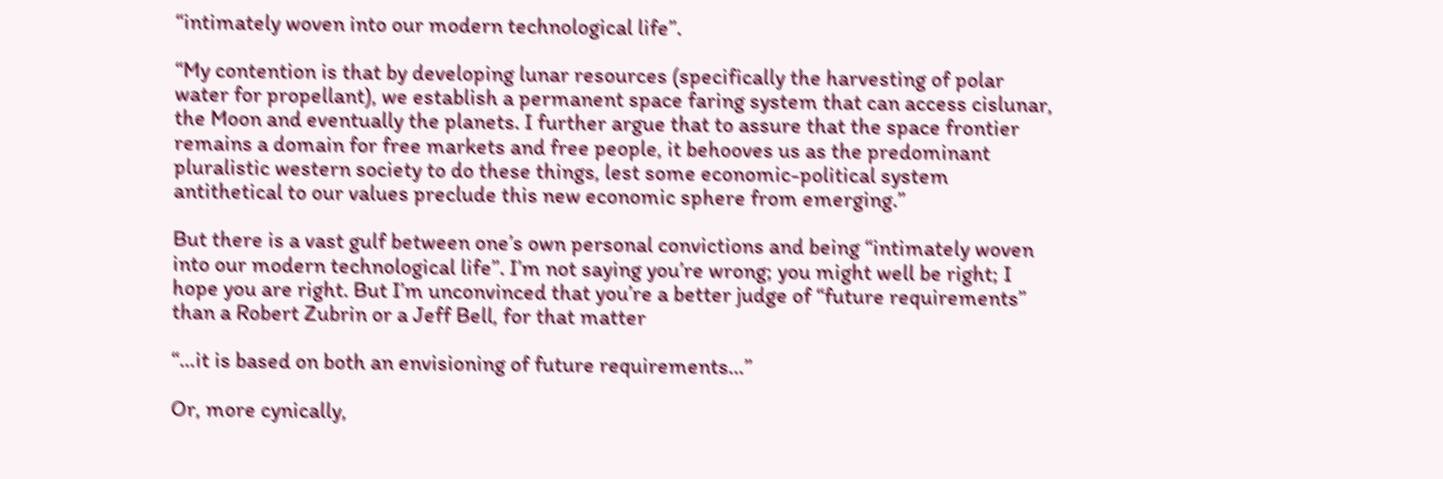“intimately woven into our modern technological life”.

“My contention is that by developing lunar resources (specifically the harvesting of polar water for propellant), we establish a permanent space faring system that can access cislunar, the Moon and eventually the planets. I further argue that to assure that the space frontier remains a domain for free markets and free people, it behooves us as the predominant pluralistic western society to do these things, lest some economic-political system antithetical to our values preclude this new economic sphere from emerging.”

But there is a vast gulf between one’s own personal convictions and being “intimately woven into our modern technological life”. I’m not saying you’re wrong; you might well be right; I hope you are right. But I’m unconvinced that you’re a better judge of “future requirements” than a Robert Zubrin or a Jeff Bell, for that matter

“…it is based on both an envisioning of future requirements…”

Or, more cynically,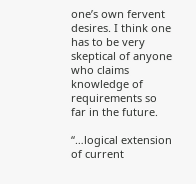one’s own fervent desires. I think one has to be very skeptical of anyone who claims knowledge of requirements so far in the future.

“…logical extension of current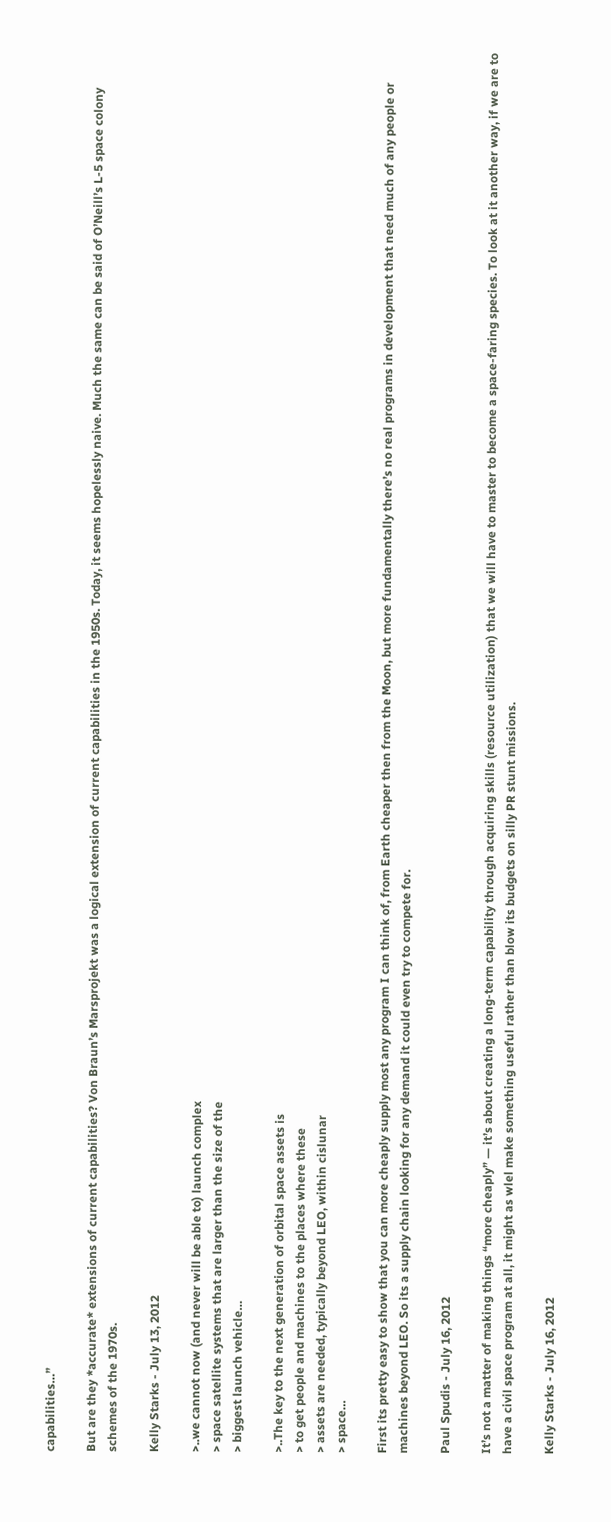capabilities…”

But are they *accurate* extensions of current capabilities? Von Braun’s Marsprojekt was a logical extension of current capabilities in the 1950s. Today, it seems hopelessly naive. Much the same can be said of O’Neill’s L-5 space colony schemes of the 1970s.

Kelly Starks - July 13, 2012

>..we cannot now (and never will be able to) launch complex
> space satellite systems that are larger than the size of the
> biggest launch vehicle…

>..The key to the next generation of orbital space assets is
> to get people and machines to the places where these
> assets are needed, typically beyond LEO, within cislunar
> space…

First its pretty easy to show that you can more cheaply supply most any program I can think of, from Earth cheaper then from the Moon, but more fundamentally there’s no real programs in development that need much of any people or machines beyond LEO. So its a supply chain looking for any demand it could even try to compete for.

Paul Spudis - July 16, 2012

It’s not a matter of making things “more cheaply” — it’s about creating a long-term capability through acquiring skills (resource utilization) that we will have to master to become a space-faring species. To look at it another way, if we are to have a civil space program at all, it might as wlel make something useful rather than blow its budgets on silly PR stunt missions.

Kelly Starks - July 16, 2012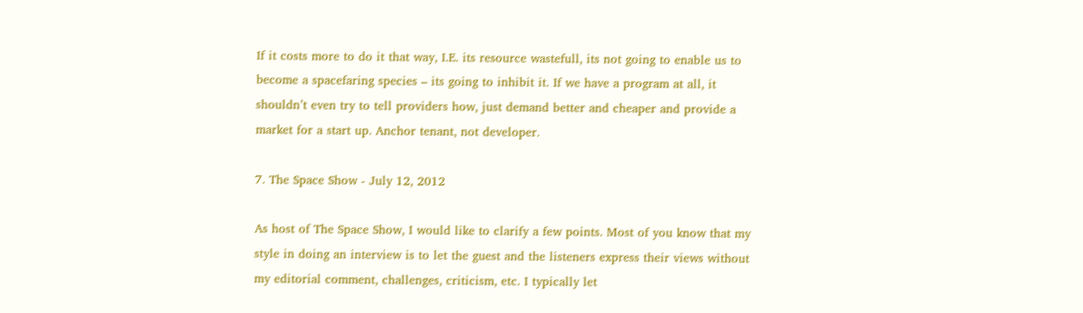If it costs more to do it that way, I.E. its resource wastefull, its not going to enable us to become a spacefaring species – its going to inhibit it. If we have a program at all, it shouldn’t even try to tell providers how, just demand better and cheaper and provide a market for a start up. Anchor tenant, not developer.

7. The Space Show - July 12, 2012

As host of The Space Show, I would like to clarify a few points. Most of you know that my style in doing an interview is to let the guest and the listeners express their views without my editorial comment, challenges, criticism, etc. I typically let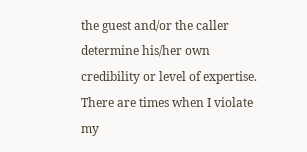the guest and/or the caller determine his/her own credibility or level of expertise. There are times when I violate my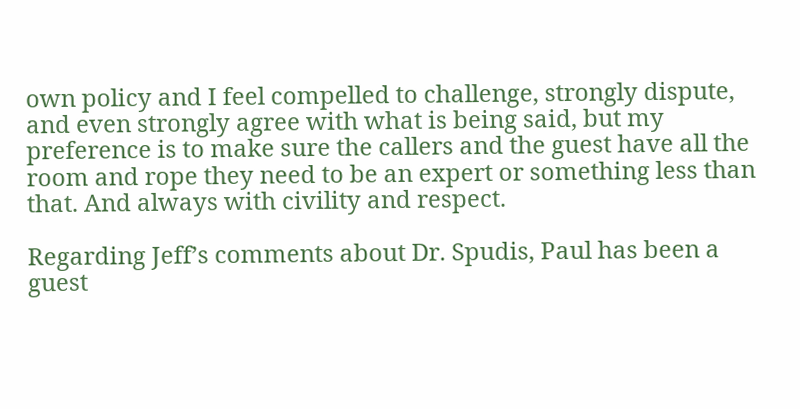own policy and I feel compelled to challenge, strongly dispute, and even strongly agree with what is being said, but my preference is to make sure the callers and the guest have all the room and rope they need to be an expert or something less than that. And always with civility and respect.

Regarding Jeff’s comments about Dr. Spudis, Paul has been a guest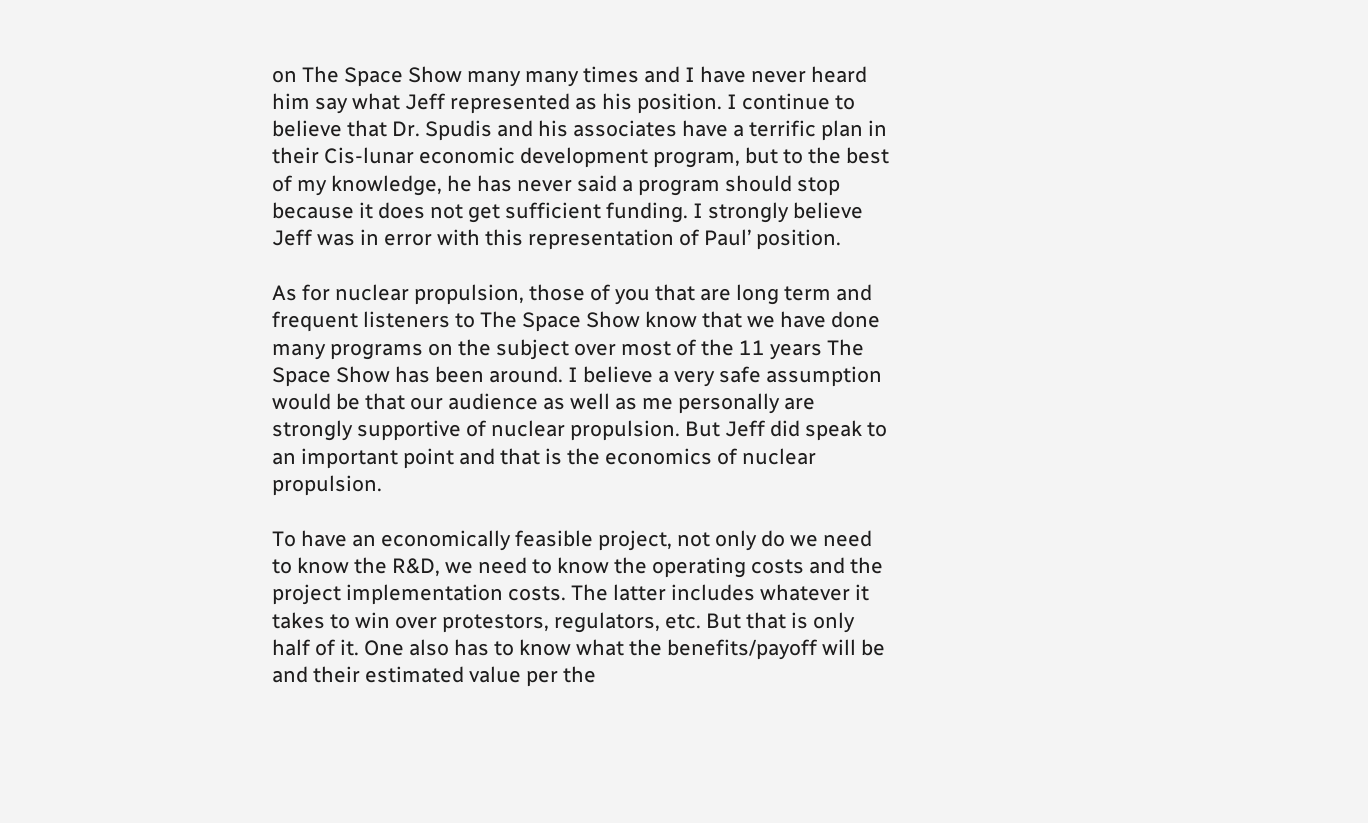on The Space Show many many times and I have never heard him say what Jeff represented as his position. I continue to believe that Dr. Spudis and his associates have a terrific plan in their Cis-lunar economic development program, but to the best of my knowledge, he has never said a program should stop because it does not get sufficient funding. I strongly believe Jeff was in error with this representation of Paul’ position.

As for nuclear propulsion, those of you that are long term and frequent listeners to The Space Show know that we have done many programs on the subject over most of the 11 years The Space Show has been around. I believe a very safe assumption would be that our audience as well as me personally are strongly supportive of nuclear propulsion. But Jeff did speak to an important point and that is the economics of nuclear propulsion.

To have an economically feasible project, not only do we need to know the R&D, we need to know the operating costs and the project implementation costs. The latter includes whatever it takes to win over protestors, regulators, etc. But that is only half of it. One also has to know what the benefits/payoff will be and their estimated value per the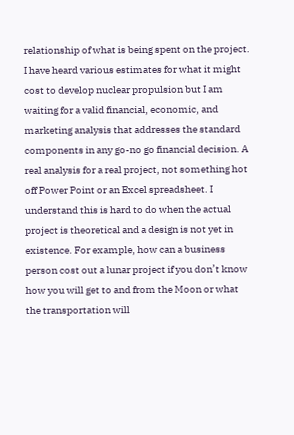relationship of what is being spent on the project. I have heard various estimates for what it might cost to develop nuclear propulsion but I am waiting for a valid financial, economic, and marketing analysis that addresses the standard components in any go-no go financial decision. A real analysis for a real project, not something hot off Power Point or an Excel spreadsheet. I understand this is hard to do when the actual project is theoretical and a design is not yet in existence. For example, how can a business person cost out a lunar project if you don’t know how you will get to and from the Moon or what the transportation will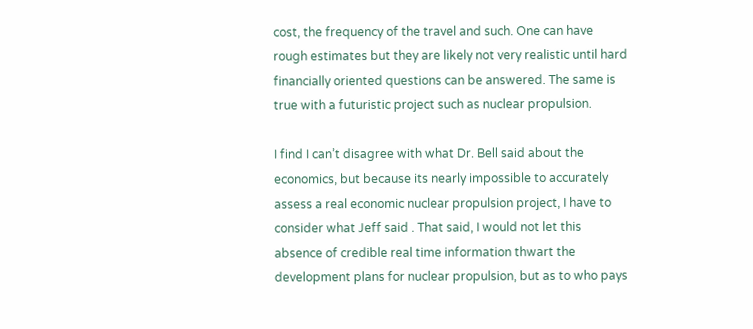cost, the frequency of the travel and such. One can have rough estimates but they are likely not very realistic until hard financially oriented questions can be answered. The same is true with a futuristic project such as nuclear propulsion.

I find I can’t disagree with what Dr. Bell said about the economics, but because its nearly impossible to accurately assess a real economic nuclear propulsion project, I have to consider what Jeff said . That said, I would not let this absence of credible real time information thwart the development plans for nuclear propulsion, but as to who pays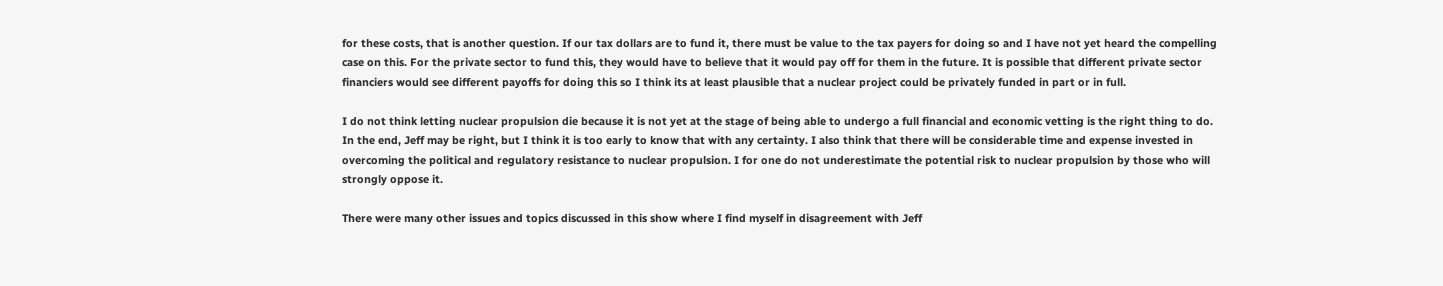for these costs, that is another question. If our tax dollars are to fund it, there must be value to the tax payers for doing so and I have not yet heard the compelling case on this. For the private sector to fund this, they would have to believe that it would pay off for them in the future. It is possible that different private sector financiers would see different payoffs for doing this so I think its at least plausible that a nuclear project could be privately funded in part or in full.

I do not think letting nuclear propulsion die because it is not yet at the stage of being able to undergo a full financial and economic vetting is the right thing to do. In the end, Jeff may be right, but I think it is too early to know that with any certainty. I also think that there will be considerable time and expense invested in overcoming the political and regulatory resistance to nuclear propulsion. I for one do not underestimate the potential risk to nuclear propulsion by those who will strongly oppose it.

There were many other issues and topics discussed in this show where I find myself in disagreement with Jeff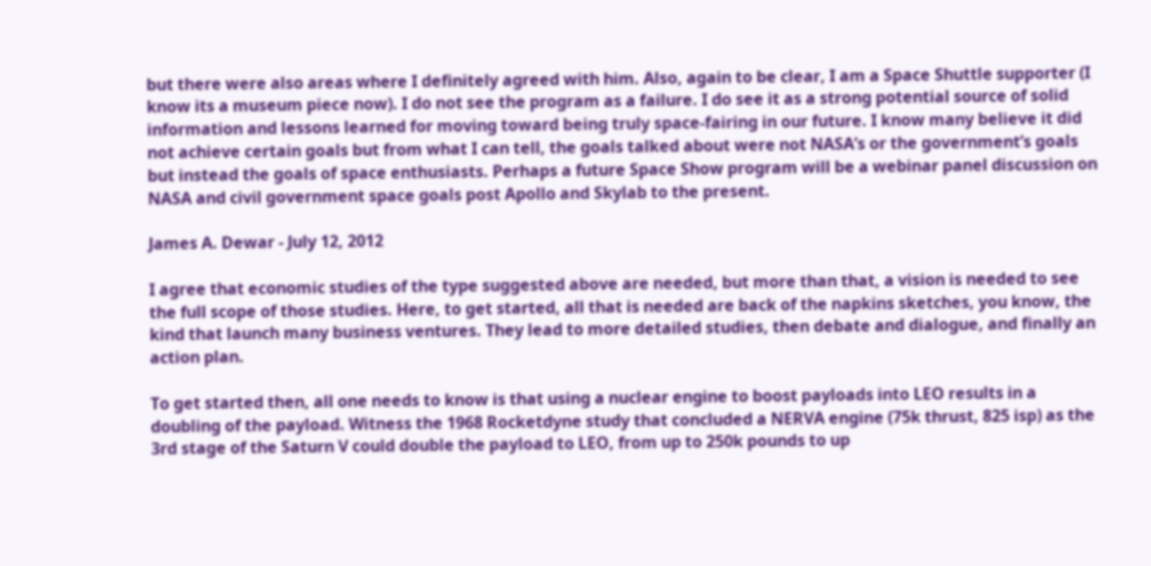but there were also areas where I definitely agreed with him. Also, again to be clear, I am a Space Shuttle supporter (I know its a museum piece now). I do not see the program as a failure. I do see it as a strong potential source of solid information and lessons learned for moving toward being truly space-fairing in our future. I know many believe it did not achieve certain goals but from what I can tell, the goals talked about were not NASA’s or the government’s goals but instead the goals of space enthusiasts. Perhaps a future Space Show program will be a webinar panel discussion on NASA and civil government space goals post Apollo and Skylab to the present.

James A. Dewar - July 12, 2012

I agree that economic studies of the type suggested above are needed, but more than that, a vision is needed to see the full scope of those studies. Here, to get started, all that is needed are back of the napkins sketches, you know, the kind that launch many business ventures. They lead to more detailed studies, then debate and dialogue, and finally an action plan.

To get started then, all one needs to know is that using a nuclear engine to boost payloads into LEO results in a doubling of the payload. Witness the 1968 Rocketdyne study that concluded a NERVA engine (75k thrust, 825 isp) as the 3rd stage of the Saturn V could double the payload to LEO, from up to 250k pounds to up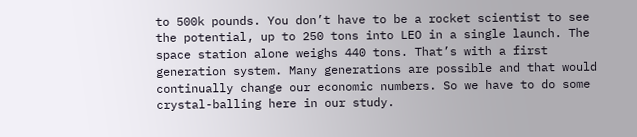to 500k pounds. You don’t have to be a rocket scientist to see the potential, up to 250 tons into LEO in a single launch. The space station alone weighs 440 tons. That’s with a first generation system. Many generations are possible and that would continually change our economic numbers. So we have to do some crystal-balling here in our study.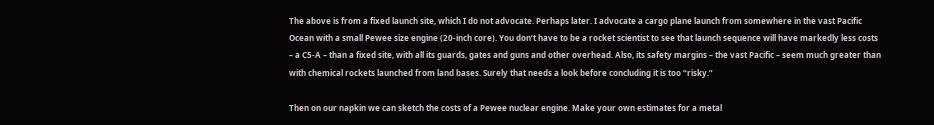The above is from a fixed launch site, which I do not advocate. Perhaps later. I advocate a cargo plane launch from somewhere in the vast Pacific Ocean with a small Pewee size engine (20-inch core). You don’t have to be a rocket scientist to see that launch sequence will have markedly less costs – a C5-A – than a fixed site, with all its guards, gates and guns and other overhead. Also, its safety margins – the vast Pacific – seem much greater than with chemical rockets launched from land bases. Surely that needs a look before concluding it is too “risky.”

Then on our napkin we can sketch the costs of a Pewee nuclear engine. Make your own estimates for a metal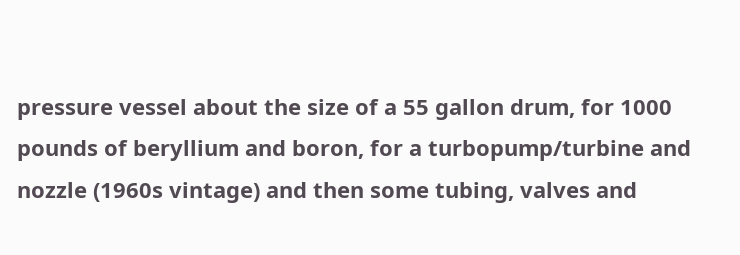pressure vessel about the size of a 55 gallon drum, for 1000 pounds of beryllium and boron, for a turbopump/turbine and nozzle (1960s vintage) and then some tubing, valves and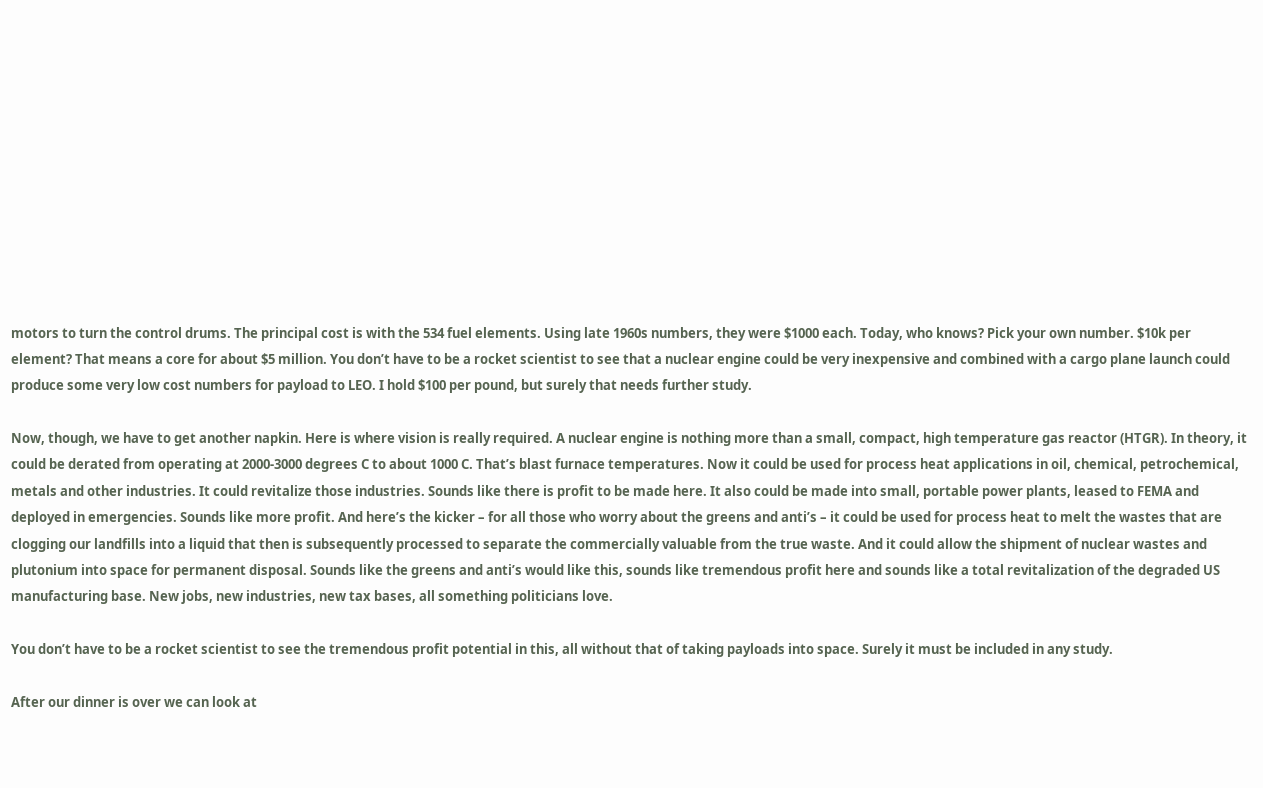motors to turn the control drums. The principal cost is with the 534 fuel elements. Using late 1960s numbers, they were $1000 each. Today, who knows? Pick your own number. $10k per element? That means a core for about $5 million. You don’t have to be a rocket scientist to see that a nuclear engine could be very inexpensive and combined with a cargo plane launch could produce some very low cost numbers for payload to LEO. I hold $100 per pound, but surely that needs further study.

Now, though, we have to get another napkin. Here is where vision is really required. A nuclear engine is nothing more than a small, compact, high temperature gas reactor (HTGR). In theory, it could be derated from operating at 2000-3000 degrees C to about 1000 C. That’s blast furnace temperatures. Now it could be used for process heat applications in oil, chemical, petrochemical, metals and other industries. It could revitalize those industries. Sounds like there is profit to be made here. It also could be made into small, portable power plants, leased to FEMA and deployed in emergencies. Sounds like more profit. And here’s the kicker – for all those who worry about the greens and anti’s – it could be used for process heat to melt the wastes that are clogging our landfills into a liquid that then is subsequently processed to separate the commercially valuable from the true waste. And it could allow the shipment of nuclear wastes and plutonium into space for permanent disposal. Sounds like the greens and anti’s would like this, sounds like tremendous profit here and sounds like a total revitalization of the degraded US manufacturing base. New jobs, new industries, new tax bases, all something politicians love.

You don’t have to be a rocket scientist to see the tremendous profit potential in this, all without that of taking payloads into space. Surely it must be included in any study.

After our dinner is over we can look at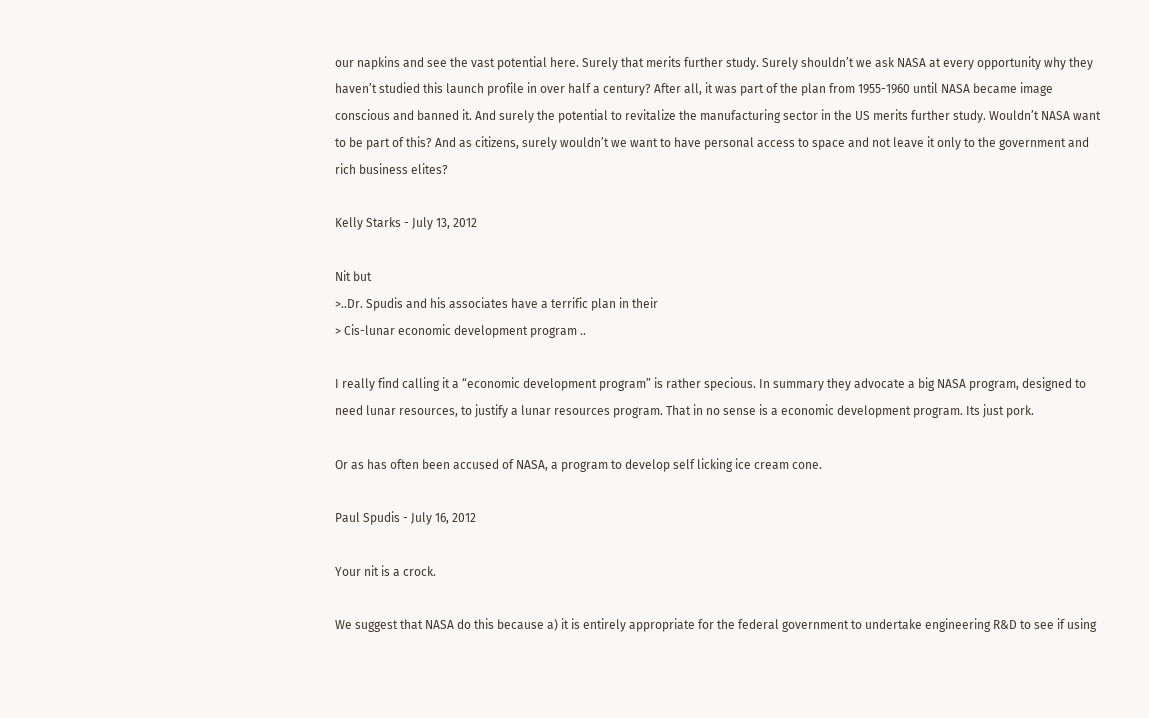our napkins and see the vast potential here. Surely that merits further study. Surely shouldn’t we ask NASA at every opportunity why they haven’t studied this launch profile in over half a century? After all, it was part of the plan from 1955-1960 until NASA became image conscious and banned it. And surely the potential to revitalize the manufacturing sector in the US merits further study. Wouldn’t NASA want to be part of this? And as citizens, surely wouldn’t we want to have personal access to space and not leave it only to the government and rich business elites?

Kelly Starks - July 13, 2012

Nit but
>..Dr. Spudis and his associates have a terrific plan in their
> Cis-lunar economic development program ..

I really find calling it a “economic development program” is rather specious. In summary they advocate a big NASA program, designed to need lunar resources, to justify a lunar resources program. That in no sense is a economic development program. Its just pork.

Or as has often been accused of NASA, a program to develop self licking ice cream cone.

Paul Spudis - July 16, 2012

Your nit is a crock.

We suggest that NASA do this because a) it is entirely appropriate for the federal government to undertake engineering R&D to see if using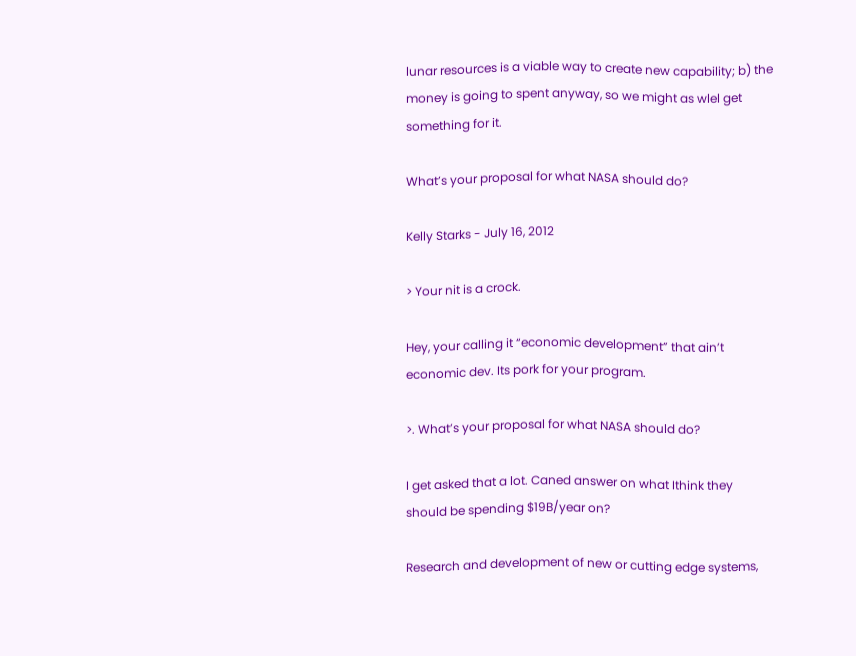lunar resources is a viable way to create new capability; b) the money is going to spent anyway, so we might as wlel get something for it.

What’s your proposal for what NASA should do?

Kelly Starks - July 16, 2012

> Your nit is a crock.

Hey, your calling it “economic development” that ain’t economic dev. Its pork for your program.

>. What’s your proposal for what NASA should do?

I get asked that a lot. Caned answer on what Ithink they should be spending $19B/year on?

Research and development of new or cutting edge systems,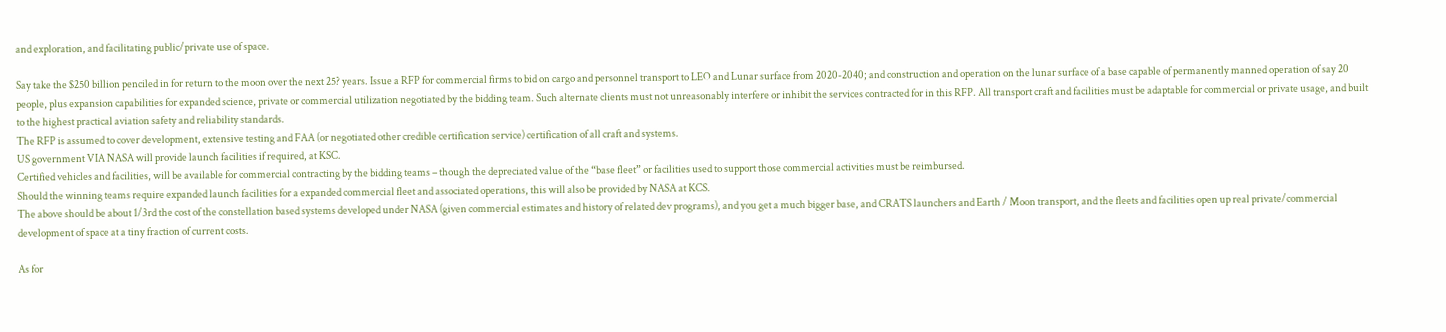and exploration, and facilitating public/private use of space.

Say take the $250 billion penciled in for return to the moon over the next 25? years. Issue a RFP for commercial firms to bid on cargo and personnel transport to LEO and Lunar surface from 2020-2040; and construction and operation on the lunar surface of a base capable of permanently manned operation of say 20 people, plus expansion capabilities for expanded science, private or commercial utilization negotiated by the bidding team. Such alternate clients must not unreasonably interfere or inhibit the services contracted for in this RFP. All transport craft and facilities must be adaptable for commercial or private usage, and built to the highest practical aviation safety and reliability standards.
The RFP is assumed to cover development, extensive testing and FAA (or negotiated other credible certification service) certification of all craft and systems.
US government VIA NASA will provide launch facilities if required, at KSC.
Certified vehicles and facilities, will be available for commercial contracting by the bidding teams – though the depreciated value of the “base fleet” or facilities used to support those commercial activities must be reimbursed.
Should the winning teams require expanded launch facilities for a expanded commercial fleet and associated operations, this will also be provided by NASA at KCS.
The above should be about 1/3rd the cost of the constellation based systems developed under NASA (given commercial estimates and history of related dev programs), and you get a much bigger base, and CRATS launchers and Earth / Moon transport, and the fleets and facilities open up real private/commercial development of space at a tiny fraction of current costs.

As for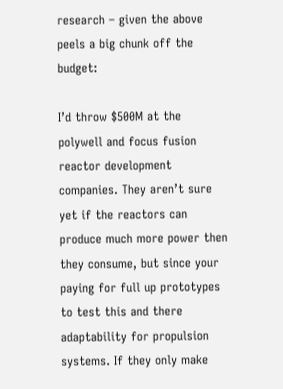research – given the above peels a big chunk off the budget:

I’d throw $500M at the polywell and focus fusion reactor development companies. They aren’t sure yet if the reactors can produce much more power then they consume, but since your paying for full up prototypes to test this and there adaptability for propulsion systems. If they only make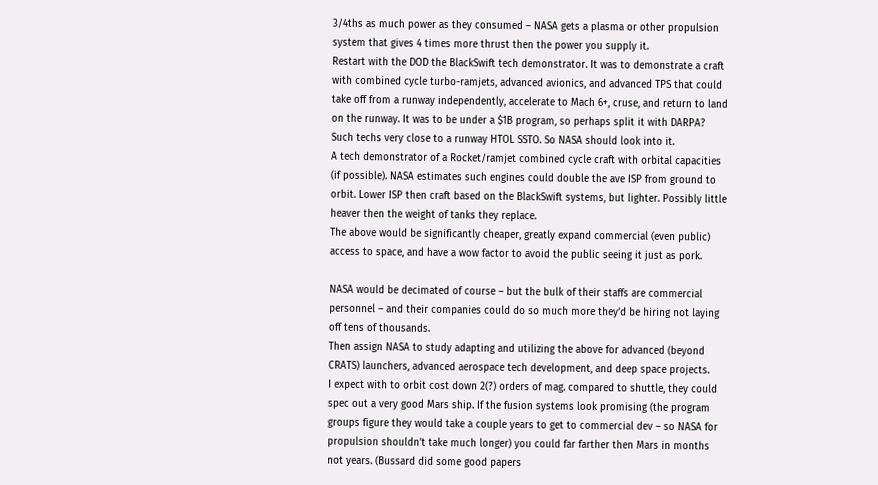3/4ths as much power as they consumed – NASA gets a plasma or other propulsion system that gives 4 times more thrust then the power you supply it.
Restart with the DOD the BlackSwift tech demonstrator. It was to demonstrate a craft with combined cycle turbo-ramjets, advanced avionics, and advanced TPS that could take off from a runway independently, accelerate to Mach 6+, cruse, and return to land on the runway. It was to be under a $1B program, so perhaps split it with DARPA?
Such techs very close to a runway HTOL SSTO. So NASA should look into it.
A tech demonstrator of a Rocket/ramjet combined cycle craft with orbital capacities (if possible). NASA estimates such engines could double the ave ISP from ground to orbit. Lower ISP then craft based on the BlackSwift systems, but lighter. Possibly little heaver then the weight of tanks they replace.
The above would be significantly cheaper, greatly expand commercial (even public) access to space, and have a wow factor to avoid the public seeing it just as pork.

NASA would be decimated of course – but the bulk of their staffs are commercial personnel – and their companies could do so much more they’d be hiring not laying off tens of thousands.
Then assign NASA to study adapting and utilizing the above for advanced (beyond CRATS) launchers, advanced aerospace tech development, and deep space projects.
I expect with to orbit cost down 2(?) orders of mag. compared to shuttle, they could spec out a very good Mars ship. If the fusion systems look promising (the program groups figure they would take a couple years to get to commercial dev – so NASA for propulsion shouldn’t take much longer) you could far farther then Mars in months not years. (Bussard did some good papers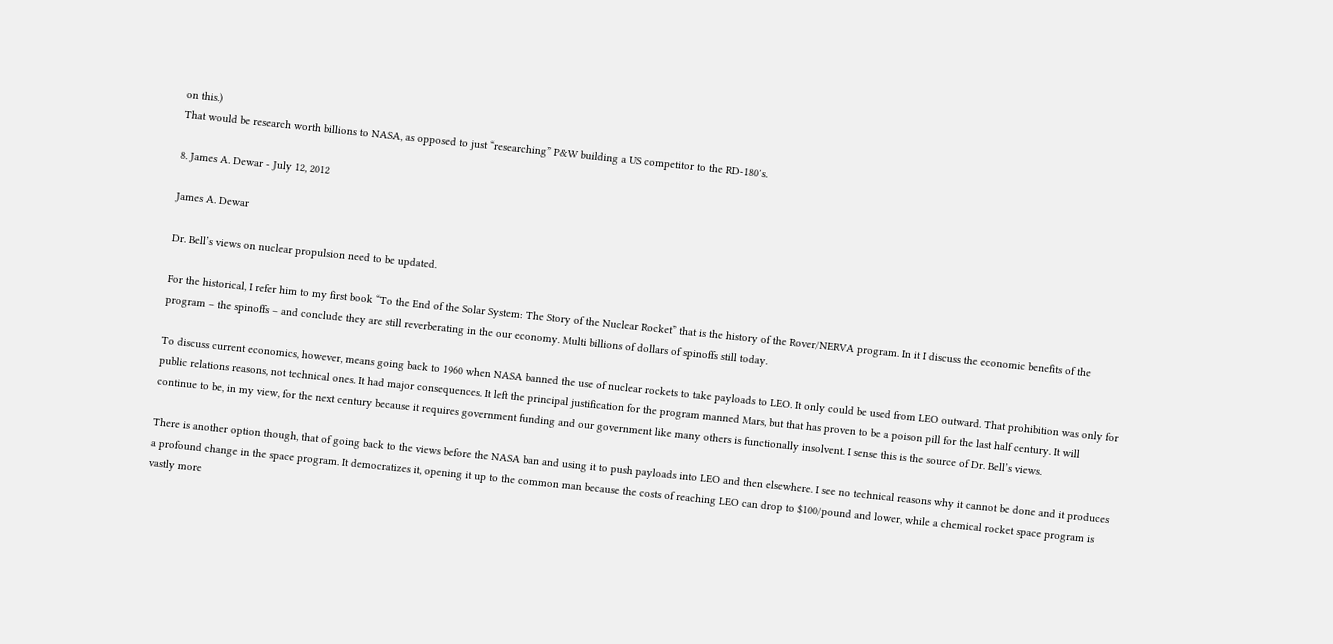on this.)
That would be research worth billions to NASA, as opposed to just “researching” P&W building a US competitor to the RD-180′s.

8. James A. Dewar - July 12, 2012

James A. Dewar

Dr. Bell’s views on nuclear propulsion need to be updated.

For the historical, I refer him to my first book “To the End of the Solar System: The Story of the Nuclear Rocket” that is the history of the Rover/NERVA program. In it I discuss the economic benefits of the program – the spinoffs – and conclude they are still reverberating in the our economy. Multi billions of dollars of spinoffs still today.

To discuss current economics, however, means going back to 1960 when NASA banned the use of nuclear rockets to take payloads to LEO. It only could be used from LEO outward. That prohibition was only for public relations reasons, not technical ones. It had major consequences. It left the principal justification for the program manned Mars, but that has proven to be a poison pill for the last half century. It will continue to be, in my view, for the next century because it requires government funding and our government like many others is functionally insolvent. I sense this is the source of Dr. Bell’s views.

There is another option though, that of going back to the views before the NASA ban and using it to push payloads into LEO and then elsewhere. I see no technical reasons why it cannot be done and it produces a profound change in the space program. It democratizes it, opening it up to the common man because the costs of reaching LEO can drop to $100/pound and lower, while a chemical rocket space program is vastly more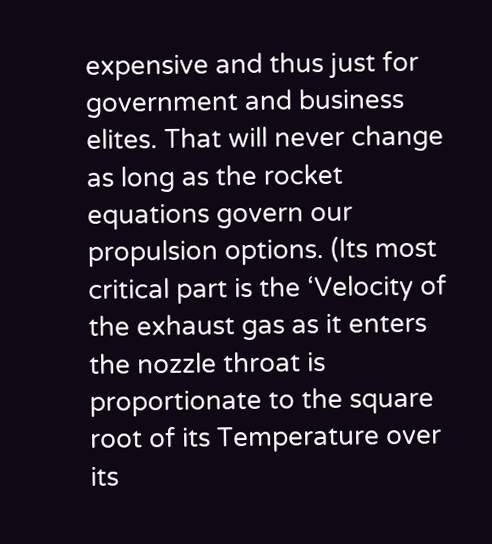expensive and thus just for government and business elites. That will never change as long as the rocket equations govern our propulsion options. (Its most critical part is the ‘Velocity of the exhaust gas as it enters the nozzle throat is proportionate to the square root of its Temperature over its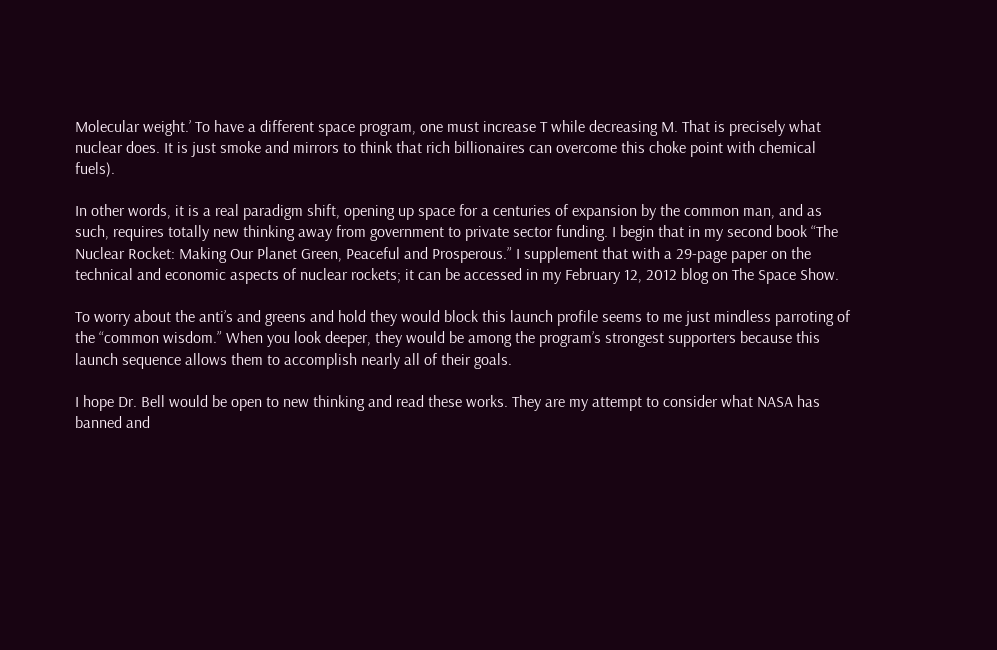Molecular weight.’ To have a different space program, one must increase T while decreasing M. That is precisely what nuclear does. It is just smoke and mirrors to think that rich billionaires can overcome this choke point with chemical fuels).

In other words, it is a real paradigm shift, opening up space for a centuries of expansion by the common man, and as such, requires totally new thinking away from government to private sector funding. I begin that in my second book “The Nuclear Rocket: Making Our Planet Green, Peaceful and Prosperous.” I supplement that with a 29-page paper on the technical and economic aspects of nuclear rockets; it can be accessed in my February 12, 2012 blog on The Space Show.

To worry about the anti’s and greens and hold they would block this launch profile seems to me just mindless parroting of the “common wisdom.” When you look deeper, they would be among the program’s strongest supporters because this launch sequence allows them to accomplish nearly all of their goals.

I hope Dr. Bell would be open to new thinking and read these works. They are my attempt to consider what NASA has banned and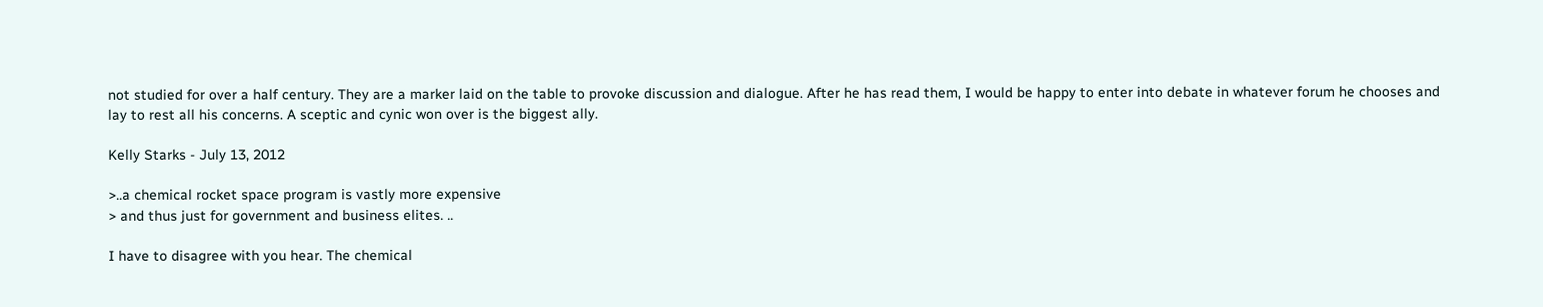not studied for over a half century. They are a marker laid on the table to provoke discussion and dialogue. After he has read them, I would be happy to enter into debate in whatever forum he chooses and lay to rest all his concerns. A sceptic and cynic won over is the biggest ally.

Kelly Starks - July 13, 2012

>..a chemical rocket space program is vastly more expensive
> and thus just for government and business elites. ..

I have to disagree with you hear. The chemical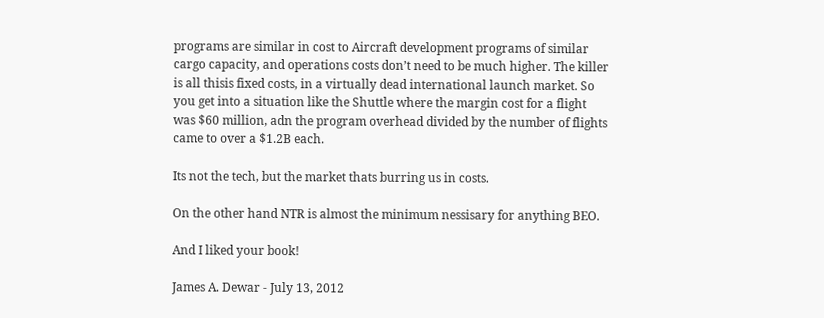programs are similar in cost to Aircraft development programs of similar cargo capacity, and operations costs don’t need to be much higher. The killer is all thisis fixed costs, in a virtually dead international launch market. So you get into a situation like the Shuttle where the margin cost for a flight was $60 million, adn the program overhead divided by the number of flights came to over a $1.2B each.

Its not the tech, but the market thats burring us in costs.

On the other hand NTR is almost the minimum nessisary for anything BEO.

And I liked your book!

James A. Dewar - July 13, 2012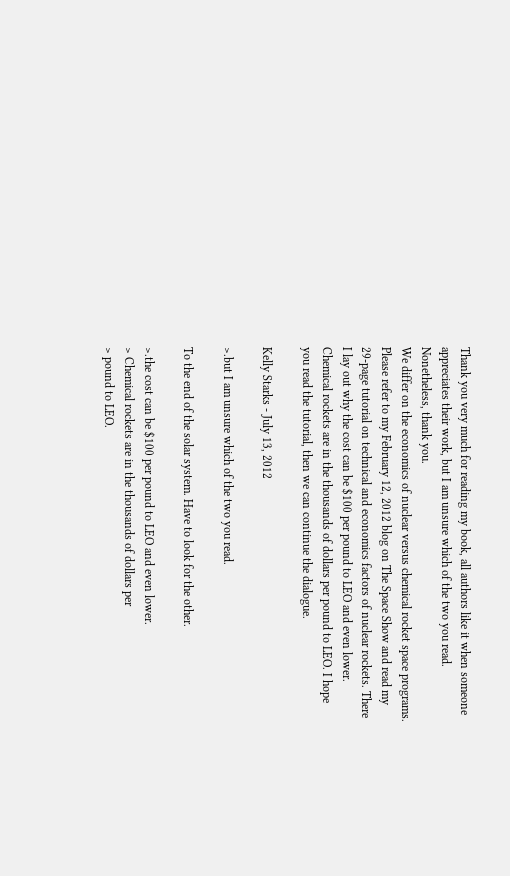Thank you very much for reading my book, all authors like it when someone appreciates their work, but I am unsure which of the two you read. Nonetheless, thank you.
We differ on the economics of nuclear versus chemical rocket space programs. Please refer to my February 12, 2012 blog on The Space Show and read my 29-page tutorial on technical and economics factors of nuclear rockets. There I lay out why the cost can be $100 per pound to LEO and even lower. Chemical rockets are in the thousands of dollars per pound to LEO. I hope you read the tutorial, then we can continue the dialogue.

Kelly Starks - July 13, 2012

>.but I am unsure which of the two you read.

To the end of the solar system. Have to look for the other.

>.the cost can be $100 per pound to LEO and even lower.
> Chemical rockets are in the thousands of dollars per
> pound to LEO.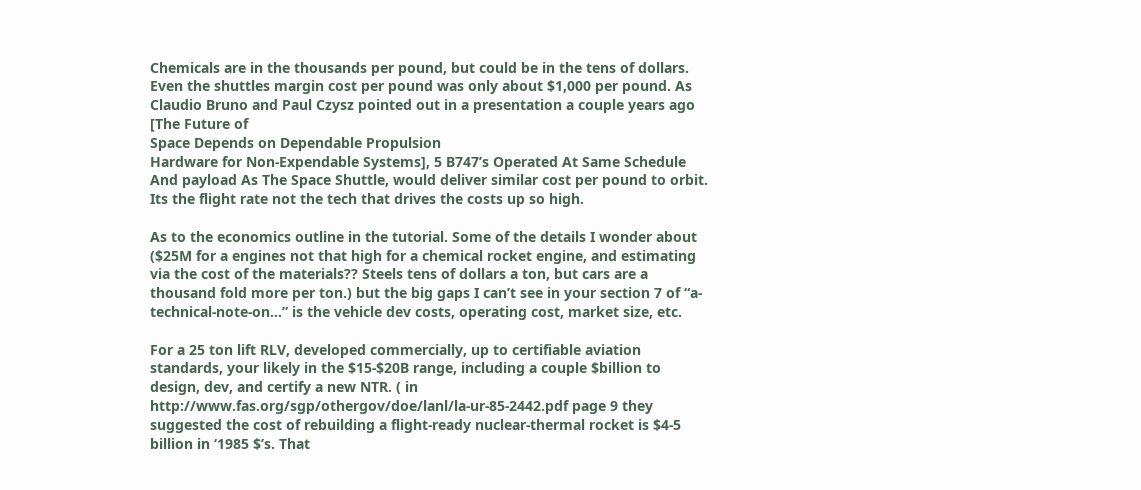Chemicals are in the thousands per pound, but could be in the tens of dollars. Even the shuttles margin cost per pound was only about $1,000 per pound. As Claudio Bruno and Paul Czysz pointed out in a presentation a couple years ago [The Future of
Space Depends on Dependable Propulsion
Hardware for Non-Expendable Systems], 5 B747’s Operated At Same Schedule And payload As The Space Shuttle, would deliver similar cost per pound to orbit. Its the flight rate not the tech that drives the costs up so high.

As to the economics outline in the tutorial. Some of the details I wonder about ($25M for a engines not that high for a chemical rocket engine, and estimating via the cost of the materials?? Steels tens of dollars a ton, but cars are a thousand fold more per ton.) but the big gaps I can’t see in your section 7 of “a-technical-note-on…” is the vehicle dev costs, operating cost, market size, etc.

For a 25 ton lift RLV, developed commercially, up to certifiable aviation standards, your likely in the $15-$20B range, including a couple $billion to design, dev, and certify a new NTR. ( in http://www.fas.org/sgp/othergov/doe/lanl/la-ur-85-2442.pdf page 9 they suggested the cost of rebuilding a flight-ready nuclear-thermal rocket is $4-5 billion in ‘1985 $’s. That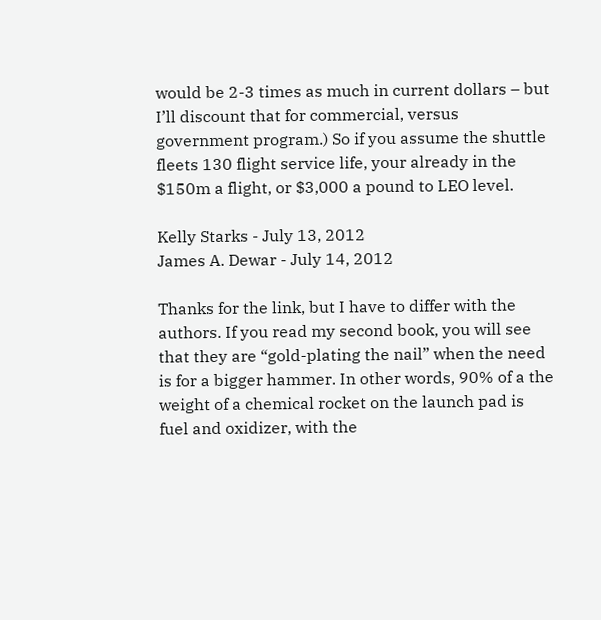would be 2-3 times as much in current dollars – but I’ll discount that for commercial, versus government program.) So if you assume the shuttle fleets 130 flight service life, your already in the $150m a flight, or $3,000 a pound to LEO level.

Kelly Starks - July 13, 2012
James A. Dewar - July 14, 2012

Thanks for the link, but I have to differ with the authors. If you read my second book, you will see that they are “gold-plating the nail” when the need is for a bigger hammer. In other words, 90% of a the weight of a chemical rocket on the launch pad is fuel and oxidizer, with the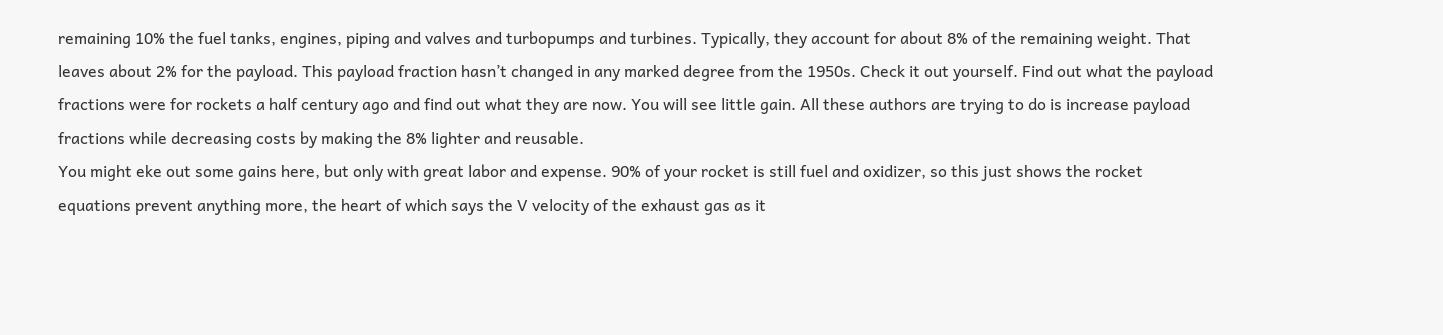remaining 10% the fuel tanks, engines, piping and valves and turbopumps and turbines. Typically, they account for about 8% of the remaining weight. That leaves about 2% for the payload. This payload fraction hasn’t changed in any marked degree from the 1950s. Check it out yourself. Find out what the payload fractions were for rockets a half century ago and find out what they are now. You will see little gain. All these authors are trying to do is increase payload fractions while decreasing costs by making the 8% lighter and reusable.
You might eke out some gains here, but only with great labor and expense. 90% of your rocket is still fuel and oxidizer, so this just shows the rocket equations prevent anything more, the heart of which says the V velocity of the exhaust gas as it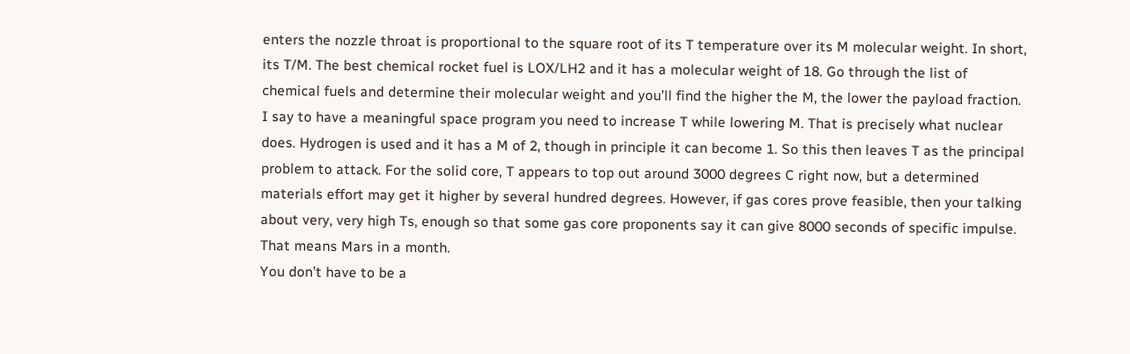enters the nozzle throat is proportional to the square root of its T temperature over its M molecular weight. In short, its T/M. The best chemical rocket fuel is LOX/LH2 and it has a molecular weight of 18. Go through the list of chemical fuels and determine their molecular weight and you’ll find the higher the M, the lower the payload fraction.
I say to have a meaningful space program you need to increase T while lowering M. That is precisely what nuclear does. Hydrogen is used and it has a M of 2, though in principle it can become 1. So this then leaves T as the principal problem to attack. For the solid core, T appears to top out around 3000 degrees C right now, but a determined materials effort may get it higher by several hundred degrees. However, if gas cores prove feasible, then your talking about very, very high Ts, enough so that some gas core proponents say it can give 8000 seconds of specific impulse. That means Mars in a month.
You don’t have to be a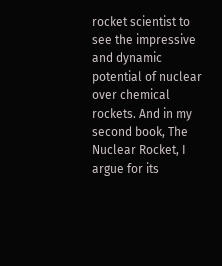rocket scientist to see the impressive and dynamic potential of nuclear over chemical rockets. And in my second book, The Nuclear Rocket, I argue for its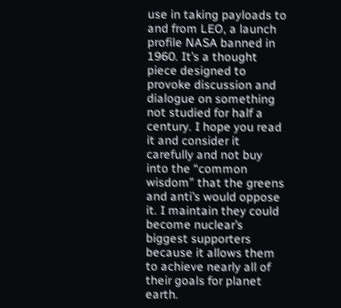use in taking payloads to and from LEO, a launch profile NASA banned in 1960. It’s a thought piece designed to provoke discussion and dialogue on something not studied for half a century. I hope you read it and consider it carefully and not buy into the “common wisdom” that the greens and anti’s would oppose it. I maintain they could become nuclear’s biggest supporters because it allows them to achieve nearly all of their goals for planet earth.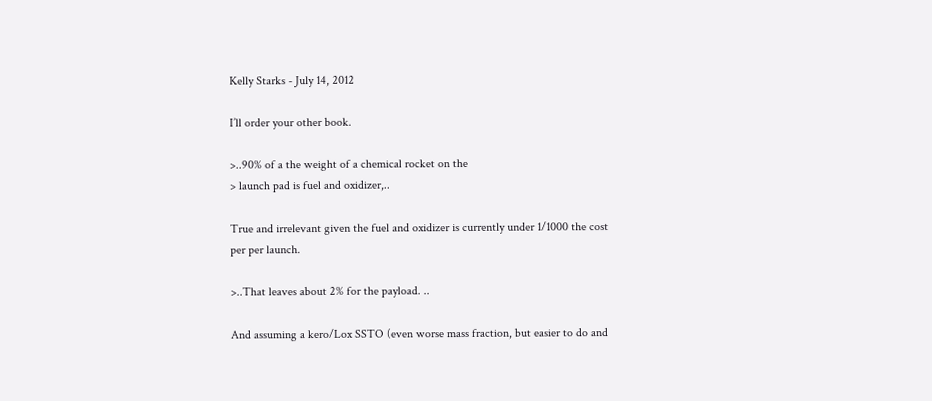Kelly Starks - July 14, 2012

I’ll order your other book.

>..90% of a the weight of a chemical rocket on the
> launch pad is fuel and oxidizer,..

True and irrelevant given the fuel and oxidizer is currently under 1/1000 the cost per per launch.

>..That leaves about 2% for the payload. ..

And assuming a kero/Lox SSTO (even worse mass fraction, but easier to do and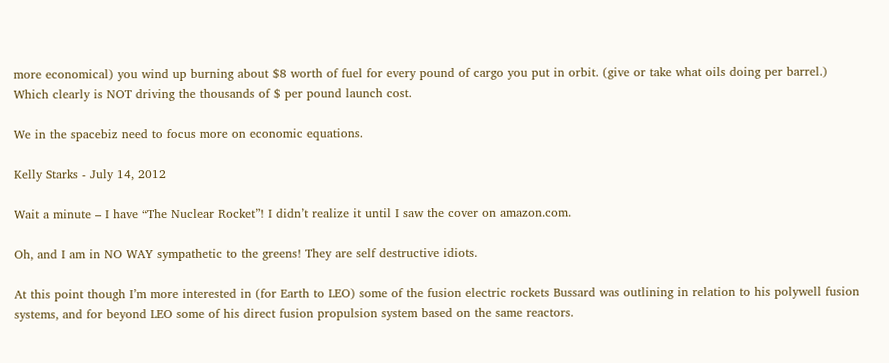more economical) you wind up burning about $8 worth of fuel for every pound of cargo you put in orbit. (give or take what oils doing per barrel.) Which clearly is NOT driving the thousands of $ per pound launch cost.

We in the spacebiz need to focus more on economic equations.

Kelly Starks - July 14, 2012

Wait a minute – I have “The Nuclear Rocket”! I didn’t realize it until I saw the cover on amazon.com.

Oh, and I am in NO WAY sympathetic to the greens! They are self destructive idiots.

At this point though I’m more interested in (for Earth to LEO) some of the fusion electric rockets Bussard was outlining in relation to his polywell fusion systems, and for beyond LEO some of his direct fusion propulsion system based on the same reactors.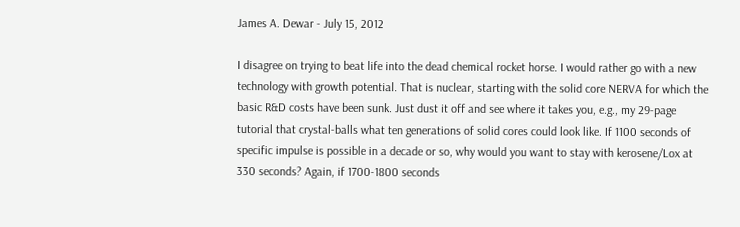James A. Dewar - July 15, 2012

I disagree on trying to beat life into the dead chemical rocket horse. I would rather go with a new technology with growth potential. That is nuclear, starting with the solid core NERVA for which the basic R&D costs have been sunk. Just dust it off and see where it takes you, e.g., my 29-page tutorial that crystal-balls what ten generations of solid cores could look like. If 1100 seconds of specific impulse is possible in a decade or so, why would you want to stay with kerosene/Lox at 330 seconds? Again, if 1700-1800 seconds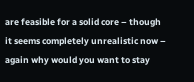are feasible for a solid core – though it seems completely unrealistic now – again why would you want to stay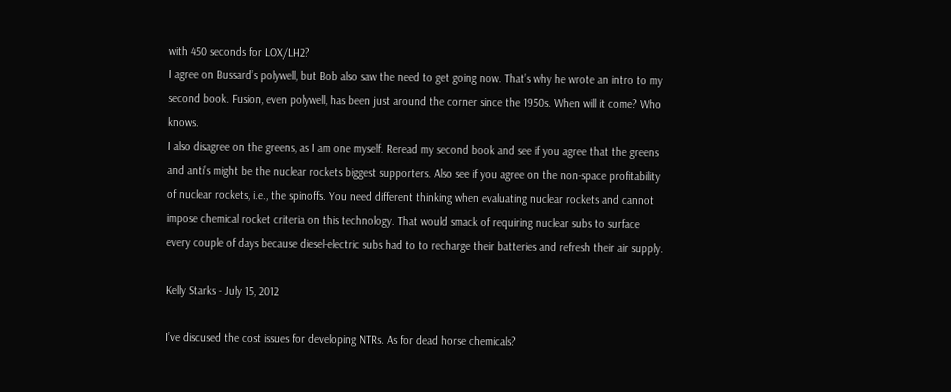with 450 seconds for LOX/LH2?
I agree on Bussard’s polywell, but Bob also saw the need to get going now. That’s why he wrote an intro to my second book. Fusion, even polywell, has been just around the corner since the 1950s. When will it come? Who knows.
I also disagree on the greens, as I am one myself. Reread my second book and see if you agree that the greens and anti’s might be the nuclear rockets biggest supporters. Also see if you agree on the non-space profitability of nuclear rockets, i.e., the spinoffs. You need different thinking when evaluating nuclear rockets and cannot impose chemical rocket criteria on this technology. That would smack of requiring nuclear subs to surface every couple of days because diesel-electric subs had to to recharge their batteries and refresh their air supply.

Kelly Starks - July 15, 2012

I’ve discused the cost issues for developing NTRs. As for dead horse chemicals?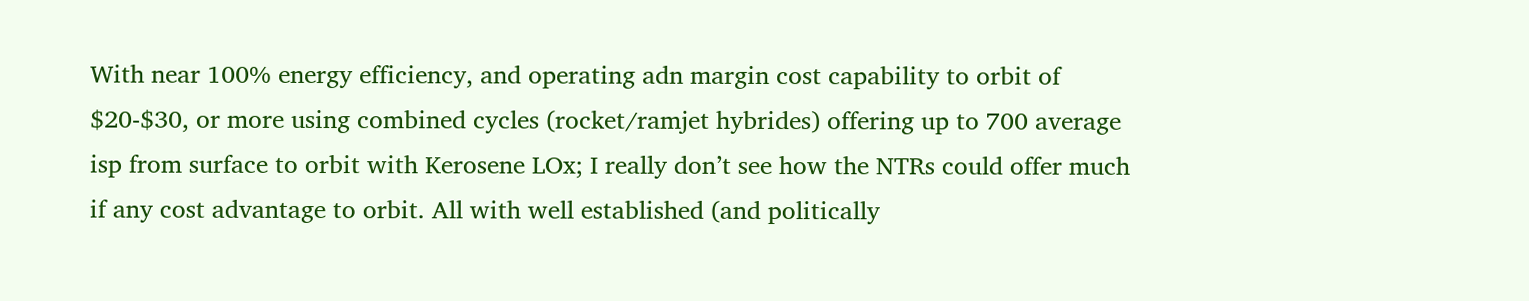With near 100% energy efficiency, and operating adn margin cost capability to orbit of $20-$30, or more using combined cycles (rocket/ramjet hybrides) offering up to 700 average isp from surface to orbit with Kerosene LOx; I really don’t see how the NTRs could offer much if any cost advantage to orbit. All with well established (and politically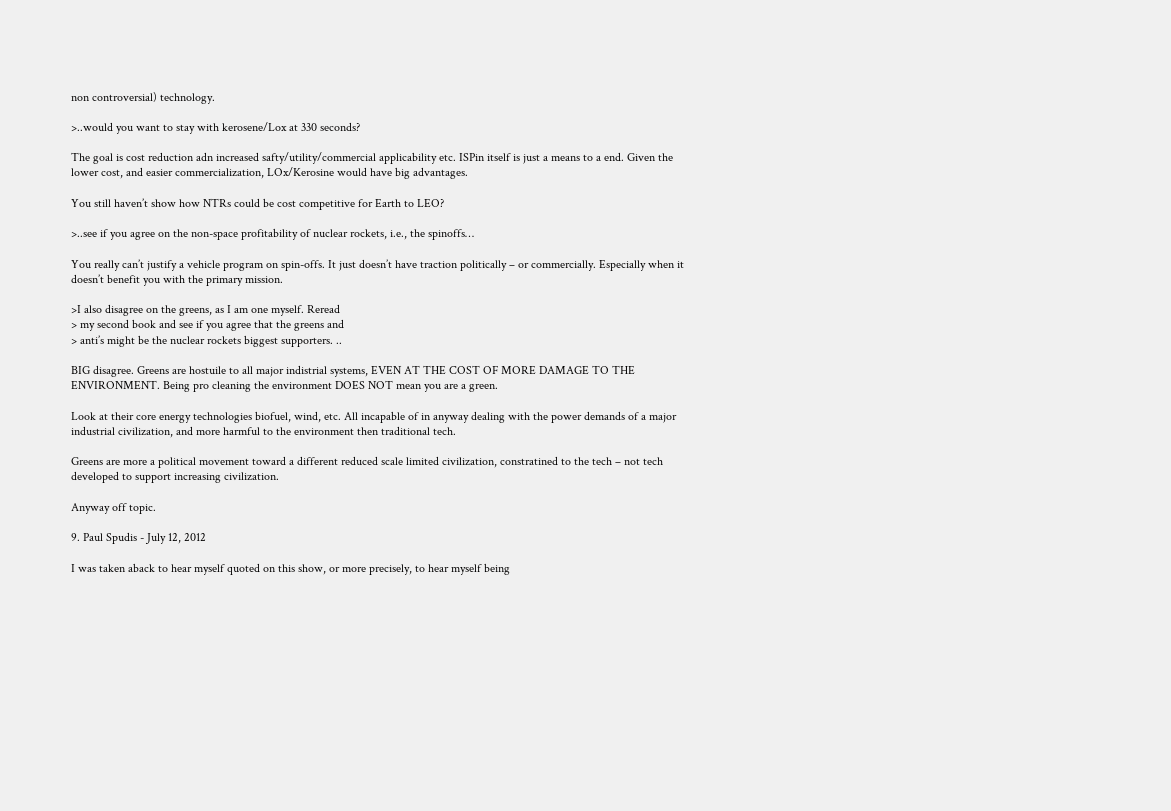non controversial) technology.

>..would you want to stay with kerosene/Lox at 330 seconds?

The goal is cost reduction adn increased safty/utility/commercial applicability etc. ISPin itself is just a means to a end. Given the lower cost, and easier commercialization, LOx/Kerosine would have big advantages.

You still haven’t show how NTRs could be cost competitive for Earth to LEO?

>..see if you agree on the non-space profitability of nuclear rockets, i.e., the spinoffs…

You really can’t justify a vehicle program on spin-offs. It just doesn’t have traction politically – or commercially. Especially when it doesn’t benefit you with the primary mission.

>I also disagree on the greens, as I am one myself. Reread
> my second book and see if you agree that the greens and
> anti’s might be the nuclear rockets biggest supporters. ..

BIG disagree. Greens are hostuile to all major indistrial systems, EVEN AT THE COST OF MORE DAMAGE TO THE ENVIRONMENT. Being pro cleaning the environment DOES NOT mean you are a green.

Look at their core energy technologies biofuel, wind, etc. All incapable of in anyway dealing with the power demands of a major industrial civilization, and more harmful to the environment then traditional tech.

Greens are more a political movement toward a different reduced scale limited civilization, constratined to the tech – not tech developed to support increasing civilization.

Anyway off topic.

9. Paul Spudis - July 12, 2012

I was taken aback to hear myself quoted on this show, or more precisely, to hear myself being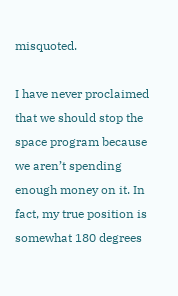misquoted.

I have never proclaimed that we should stop the space program because we aren’t spending enough money on it. In fact, my true position is somewhat 180 degrees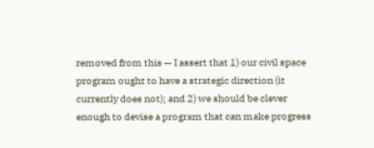removed from this — I assert that 1) our civil space program ought to have a strategic direction (it currently does not); and 2) we should be clever enough to devise a program that can make progress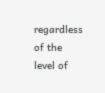regardless of the level of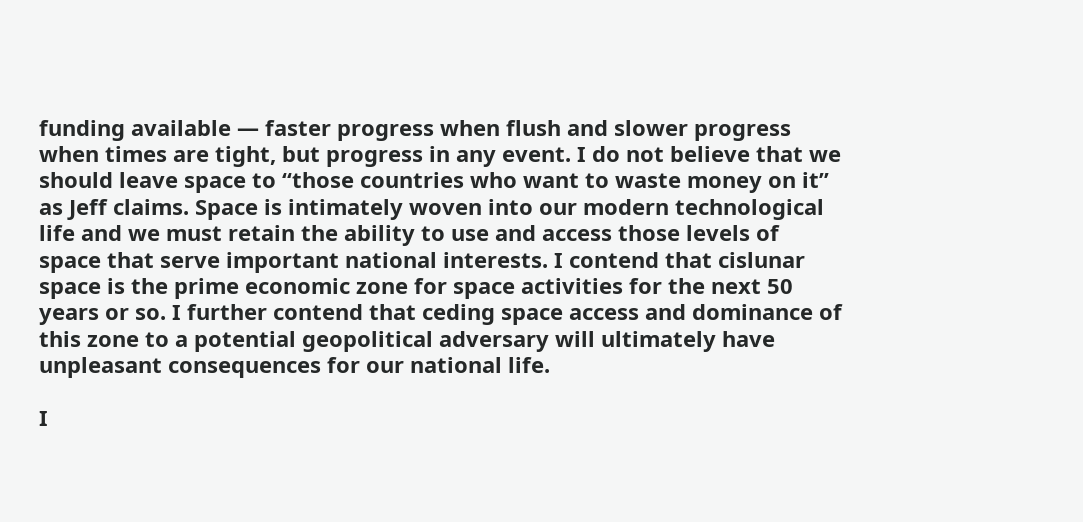funding available — faster progress when flush and slower progress when times are tight, but progress in any event. I do not believe that we should leave space to “those countries who want to waste money on it” as Jeff claims. Space is intimately woven into our modern technological life and we must retain the ability to use and access those levels of space that serve important national interests. I contend that cislunar space is the prime economic zone for space activities for the next 50 years or so. I further contend that ceding space access and dominance of this zone to a potential geopolitical adversary will ultimately have unpleasant consequences for our national life.

I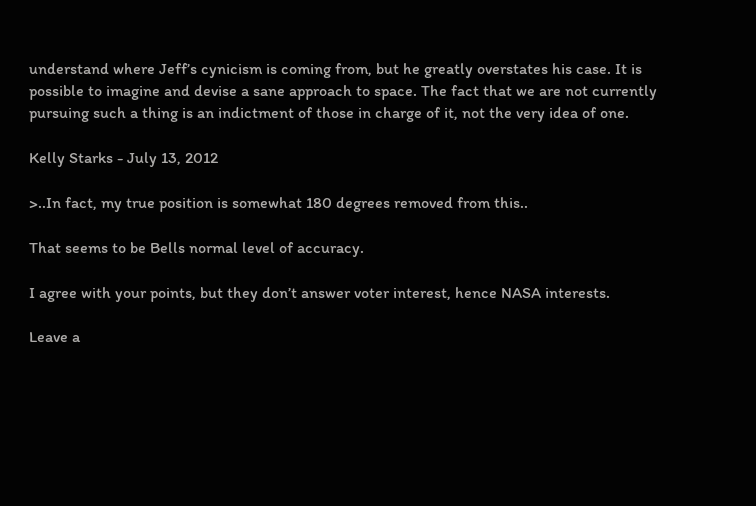understand where Jeff’s cynicism is coming from, but he greatly overstates his case. It is possible to imagine and devise a sane approach to space. The fact that we are not currently pursuing such a thing is an indictment of those in charge of it, not the very idea of one.

Kelly Starks - July 13, 2012

>..In fact, my true position is somewhat 180 degrees removed from this..

That seems to be Bells normal level of accuracy.

I agree with your points, but they don’t answer voter interest, hence NASA interests.

Leave a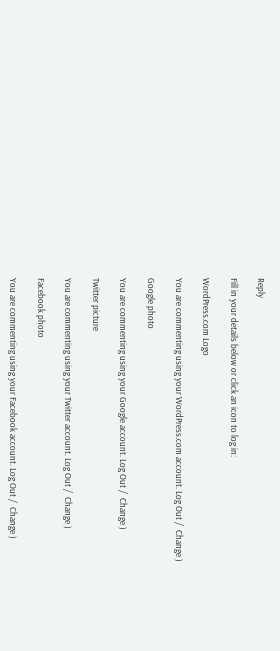Reply

Fill in your details below or click an icon to log in:

WordPress.com Logo

You are commenting using your WordPress.com account. Log Out /  Change )

Google photo

You are commenting using your Google account. Log Out /  Change )

Twitter picture

You are commenting using your Twitter account. Log Out /  Change )

Facebook photo

You are commenting using your Facebook account. Log Out /  Change )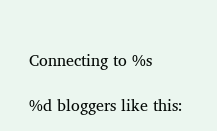Connecting to %s

%d bloggers like this: